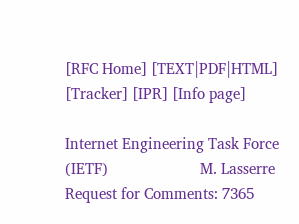[RFC Home] [TEXT|PDF|HTML] [Tracker] [IPR] [Info page]

Internet Engineering Task Force (IETF)                       M. Lasserre
Request for Comments: 7365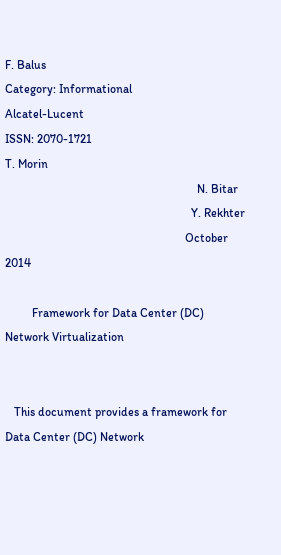F. Balus
Category: Informational                                   Alcatel-Lucent
ISSN: 2070-1721                                                 T. Morin
                                                                N. Bitar
                                                              Y. Rekhter
                                                            October 2014

         Framework for Data Center (DC) Network Virtualization


   This document provides a framework for Data Center (DC) Network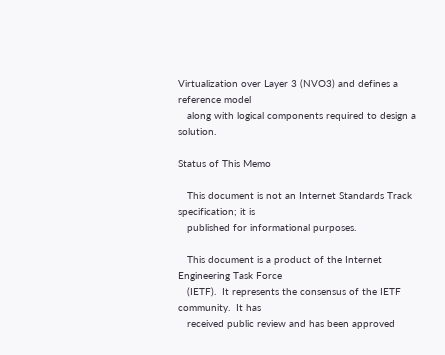Virtualization over Layer 3 (NVO3) and defines a reference model
   along with logical components required to design a solution.

Status of This Memo

   This document is not an Internet Standards Track specification; it is
   published for informational purposes.

   This document is a product of the Internet Engineering Task Force
   (IETF).  It represents the consensus of the IETF community.  It has
   received public review and has been approved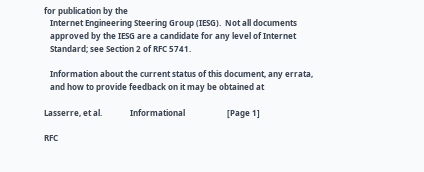for publication by the
   Internet Engineering Steering Group (IESG).  Not all documents
   approved by the IESG are a candidate for any level of Internet
   Standard; see Section 2 of RFC 5741.

   Information about the current status of this document, any errata,
   and how to provide feedback on it may be obtained at

Lasserre, et al.              Informational                     [Page 1]

RFC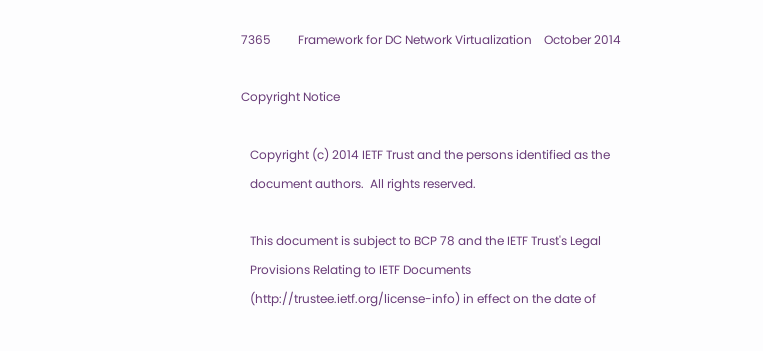7365         Framework for DC Network Virtualization    October 2014

Copyright Notice

   Copyright (c) 2014 IETF Trust and the persons identified as the
   document authors.  All rights reserved.

   This document is subject to BCP 78 and the IETF Trust's Legal
   Provisions Relating to IETF Documents
   (http://trustee.ietf.org/license-info) in effect on the date of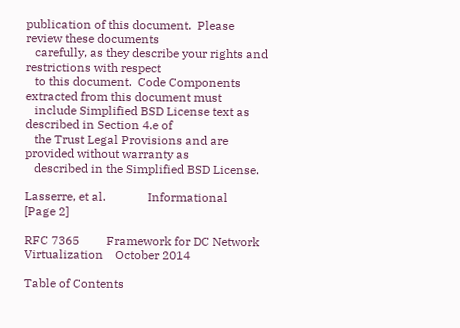publication of this document.  Please review these documents
   carefully, as they describe your rights and restrictions with respect
   to this document.  Code Components extracted from this document must
   include Simplified BSD License text as described in Section 4.e of
   the Trust Legal Provisions and are provided without warranty as
   described in the Simplified BSD License.

Lasserre, et al.              Informational                     [Page 2]

RFC 7365         Framework for DC Network Virtualization    October 2014

Table of Contents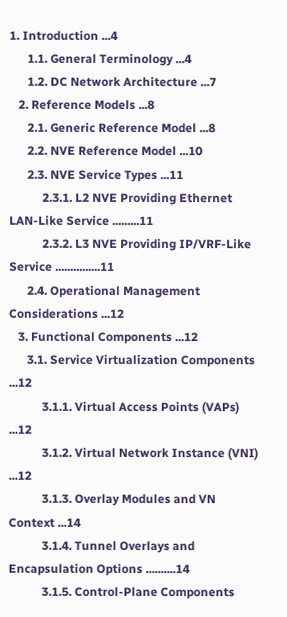1. Introduction ...4
      1.1. General Terminology ...4
      1.2. DC Network Architecture ...7
   2. Reference Models ...8
      2.1. Generic Reference Model ...8
      2.2. NVE Reference Model ...10
      2.3. NVE Service Types ...11
           2.3.1. L2 NVE Providing Ethernet LAN-Like Service .........11
           2.3.2. L3 NVE Providing IP/VRF-Like Service ...............11
      2.4. Operational Management Considerations ...12
   3. Functional Components ...12
      3.1. Service Virtualization Components ...12
           3.1.1. Virtual Access Points (VAPs) ...12
           3.1.2. Virtual Network Instance (VNI) ...12
           3.1.3. Overlay Modules and VN Context ...14
           3.1.4. Tunnel Overlays and Encapsulation Options ..........14
           3.1.5. Control-Plane Components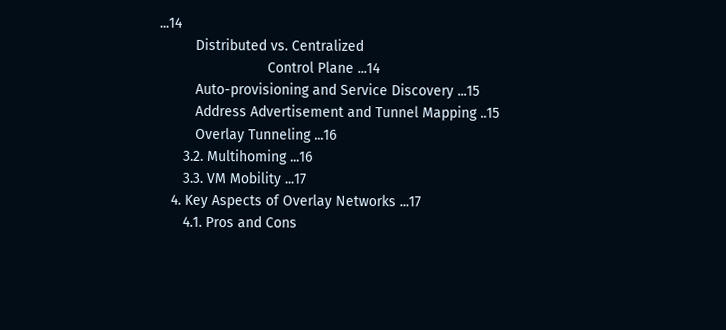...14
         Distributed vs. Centralized
                           Control Plane ...14
         Auto-provisioning and Service Discovery ...15
         Address Advertisement and Tunnel Mapping ..15
         Overlay Tunneling ...16
      3.2. Multihoming ...16
      3.3. VM Mobility ...17
   4. Key Aspects of Overlay Networks ...17
      4.1. Pros and Cons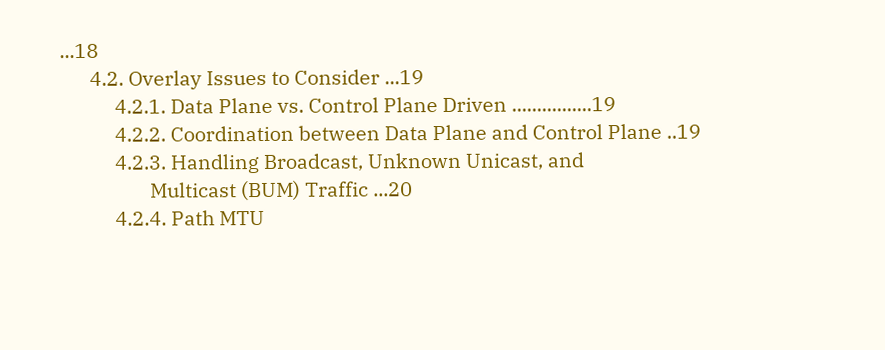...18
      4.2. Overlay Issues to Consider ...19
           4.2.1. Data Plane vs. Control Plane Driven ................19
           4.2.2. Coordination between Data Plane and Control Plane ..19
           4.2.3. Handling Broadcast, Unknown Unicast, and
                  Multicast (BUM) Traffic ...20
           4.2.4. Path MTU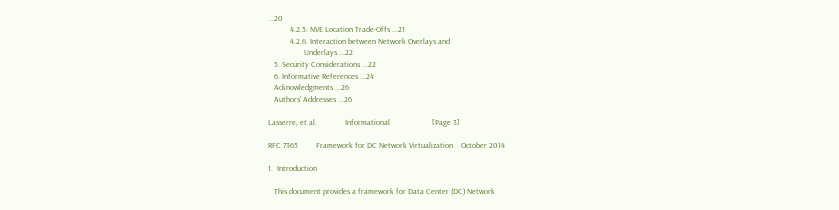...20
           4.2.5. NVE Location Trade-Offs ...21
           4.2.6. Interaction between Network Overlays and
                  Underlays ...22
   5. Security Considerations ...22
   6. Informative References ...24
   Acknowledgments ...26
   Authors' Addresses ...26

Lasserre, et al.              Informational                     [Page 3]

RFC 7365         Framework for DC Network Virtualization    October 2014

1.  Introduction

   This document provides a framework for Data Center (DC) Network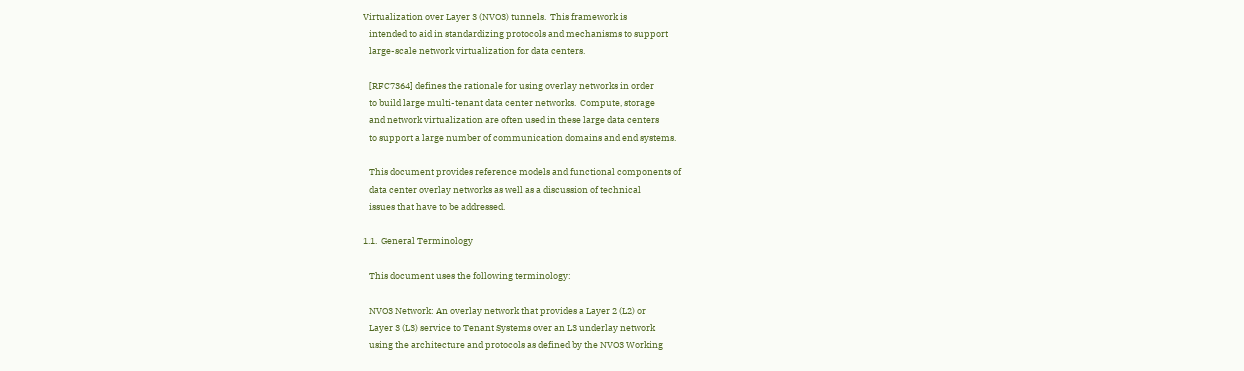Virtualization over Layer 3 (NVO3) tunnels.  This framework is
   intended to aid in standardizing protocols and mechanisms to support
   large-scale network virtualization for data centers.

   [RFC7364] defines the rationale for using overlay networks in order
   to build large multi-tenant data center networks.  Compute, storage
   and network virtualization are often used in these large data centers
   to support a large number of communication domains and end systems.

   This document provides reference models and functional components of
   data center overlay networks as well as a discussion of technical
   issues that have to be addressed.

1.1.  General Terminology

   This document uses the following terminology:

   NVO3 Network: An overlay network that provides a Layer 2 (L2) or
   Layer 3 (L3) service to Tenant Systems over an L3 underlay network
   using the architecture and protocols as defined by the NVO3 Working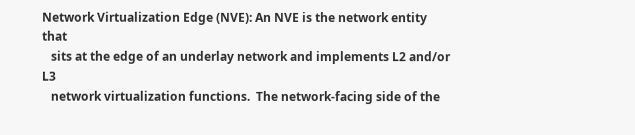Network Virtualization Edge (NVE): An NVE is the network entity that
   sits at the edge of an underlay network and implements L2 and/or L3
   network virtualization functions.  The network-facing side of the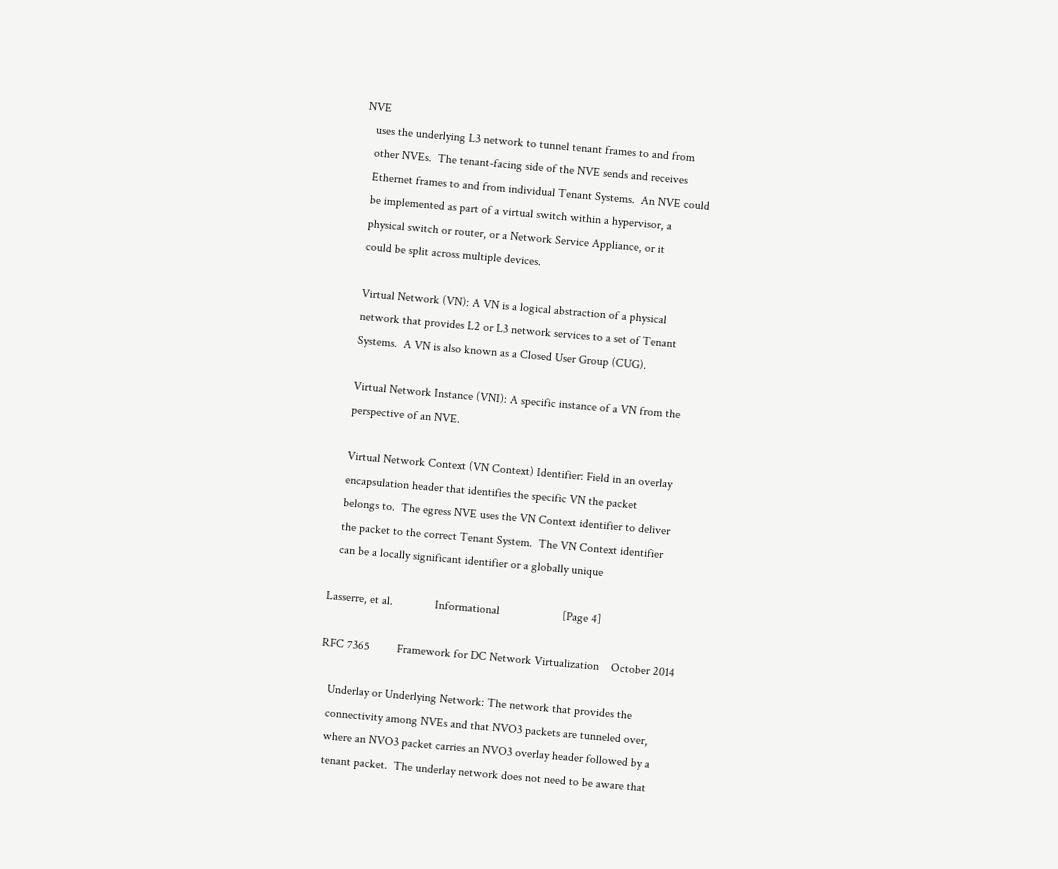NVE
   uses the underlying L3 network to tunnel tenant frames to and from
   other NVEs.  The tenant-facing side of the NVE sends and receives
   Ethernet frames to and from individual Tenant Systems.  An NVE could
   be implemented as part of a virtual switch within a hypervisor, a
   physical switch or router, or a Network Service Appliance, or it
   could be split across multiple devices.

   Virtual Network (VN): A VN is a logical abstraction of a physical
   network that provides L2 or L3 network services to a set of Tenant
   Systems.  A VN is also known as a Closed User Group (CUG).

   Virtual Network Instance (VNI): A specific instance of a VN from the
   perspective of an NVE.

   Virtual Network Context (VN Context) Identifier: Field in an overlay
   encapsulation header that identifies the specific VN the packet
   belongs to.  The egress NVE uses the VN Context identifier to deliver
   the packet to the correct Tenant System.  The VN Context identifier
   can be a locally significant identifier or a globally unique

Lasserre, et al.              Informational                     [Page 4]

RFC 7365         Framework for DC Network Virtualization    October 2014

   Underlay or Underlying Network: The network that provides the
   connectivity among NVEs and that NVO3 packets are tunneled over,
   where an NVO3 packet carries an NVO3 overlay header followed by a
   tenant packet.  The underlay network does not need to be aware that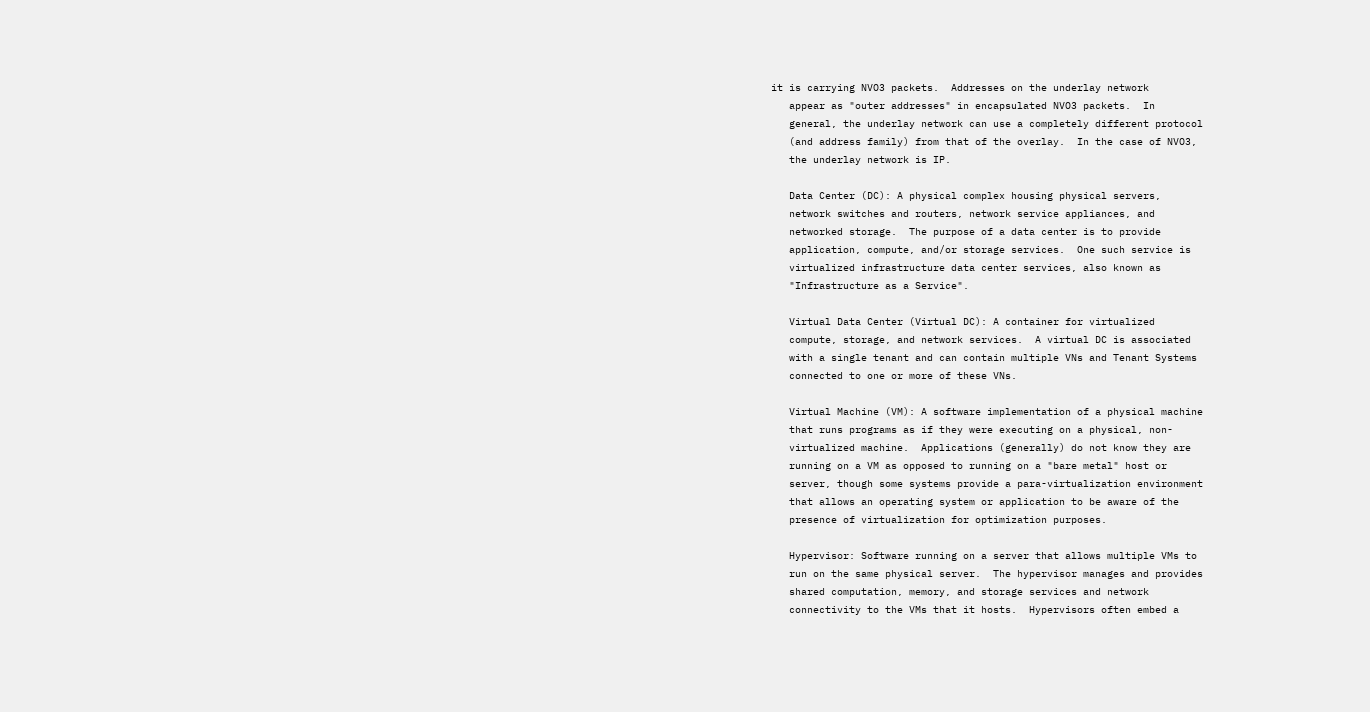it is carrying NVO3 packets.  Addresses on the underlay network
   appear as "outer addresses" in encapsulated NVO3 packets.  In
   general, the underlay network can use a completely different protocol
   (and address family) from that of the overlay.  In the case of NVO3,
   the underlay network is IP.

   Data Center (DC): A physical complex housing physical servers,
   network switches and routers, network service appliances, and
   networked storage.  The purpose of a data center is to provide
   application, compute, and/or storage services.  One such service is
   virtualized infrastructure data center services, also known as
   "Infrastructure as a Service".

   Virtual Data Center (Virtual DC): A container for virtualized
   compute, storage, and network services.  A virtual DC is associated
   with a single tenant and can contain multiple VNs and Tenant Systems
   connected to one or more of these VNs.

   Virtual Machine (VM): A software implementation of a physical machine
   that runs programs as if they were executing on a physical, non-
   virtualized machine.  Applications (generally) do not know they are
   running on a VM as opposed to running on a "bare metal" host or
   server, though some systems provide a para-virtualization environment
   that allows an operating system or application to be aware of the
   presence of virtualization for optimization purposes.

   Hypervisor: Software running on a server that allows multiple VMs to
   run on the same physical server.  The hypervisor manages and provides
   shared computation, memory, and storage services and network
   connectivity to the VMs that it hosts.  Hypervisors often embed a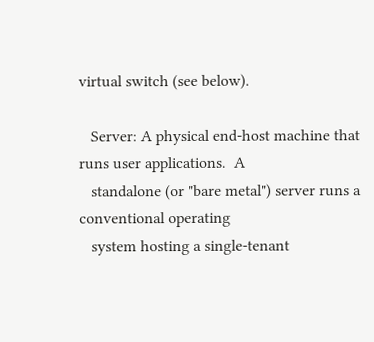virtual switch (see below).

   Server: A physical end-host machine that runs user applications.  A
   standalone (or "bare metal") server runs a conventional operating
   system hosting a single-tenant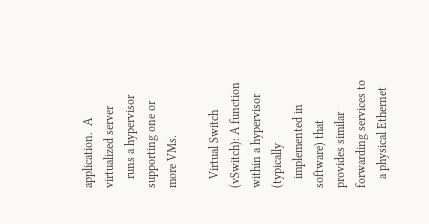application.  A virtualized server
   runs a hypervisor supporting one or more VMs.

   Virtual Switch (vSwitch): A function within a hypervisor (typically
   implemented in software) that provides similar forwarding services to
   a physical Ethernet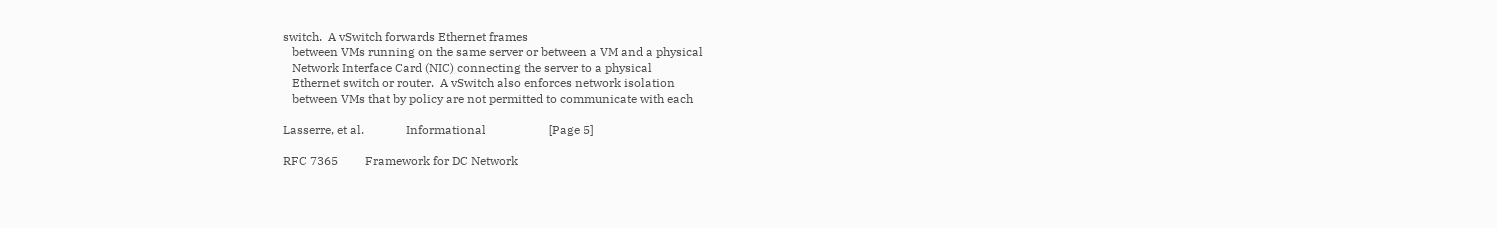switch.  A vSwitch forwards Ethernet frames
   between VMs running on the same server or between a VM and a physical
   Network Interface Card (NIC) connecting the server to a physical
   Ethernet switch or router.  A vSwitch also enforces network isolation
   between VMs that by policy are not permitted to communicate with each

Lasserre, et al.              Informational                     [Page 5]

RFC 7365         Framework for DC Network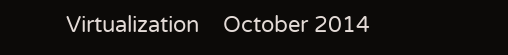Virtualization    October 2014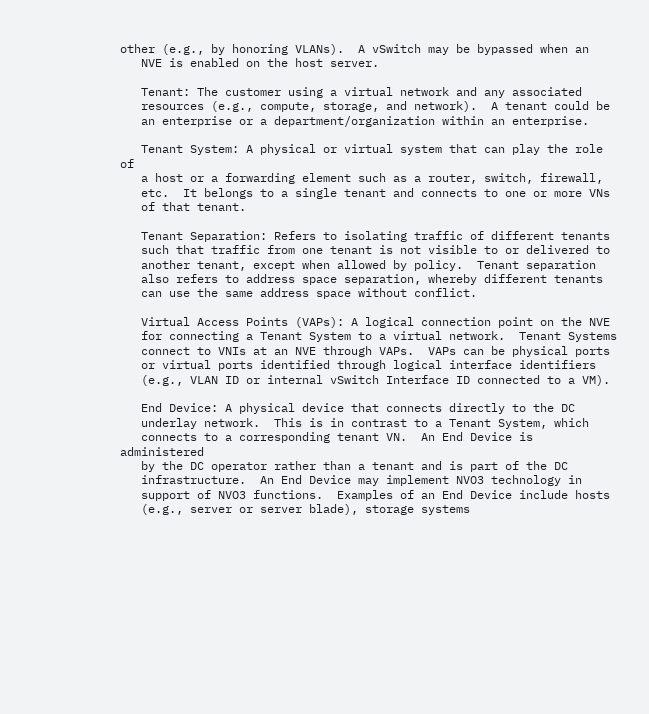other (e.g., by honoring VLANs).  A vSwitch may be bypassed when an
   NVE is enabled on the host server.

   Tenant: The customer using a virtual network and any associated
   resources (e.g., compute, storage, and network).  A tenant could be
   an enterprise or a department/organization within an enterprise.

   Tenant System: A physical or virtual system that can play the role of
   a host or a forwarding element such as a router, switch, firewall,
   etc.  It belongs to a single tenant and connects to one or more VNs
   of that tenant.

   Tenant Separation: Refers to isolating traffic of different tenants
   such that traffic from one tenant is not visible to or delivered to
   another tenant, except when allowed by policy.  Tenant separation
   also refers to address space separation, whereby different tenants
   can use the same address space without conflict.

   Virtual Access Points (VAPs): A logical connection point on the NVE
   for connecting a Tenant System to a virtual network.  Tenant Systems
   connect to VNIs at an NVE through VAPs.  VAPs can be physical ports
   or virtual ports identified through logical interface identifiers
   (e.g., VLAN ID or internal vSwitch Interface ID connected to a VM).

   End Device: A physical device that connects directly to the DC
   underlay network.  This is in contrast to a Tenant System, which
   connects to a corresponding tenant VN.  An End Device is administered
   by the DC operator rather than a tenant and is part of the DC
   infrastructure.  An End Device may implement NVO3 technology in
   support of NVO3 functions.  Examples of an End Device include hosts
   (e.g., server or server blade), storage systems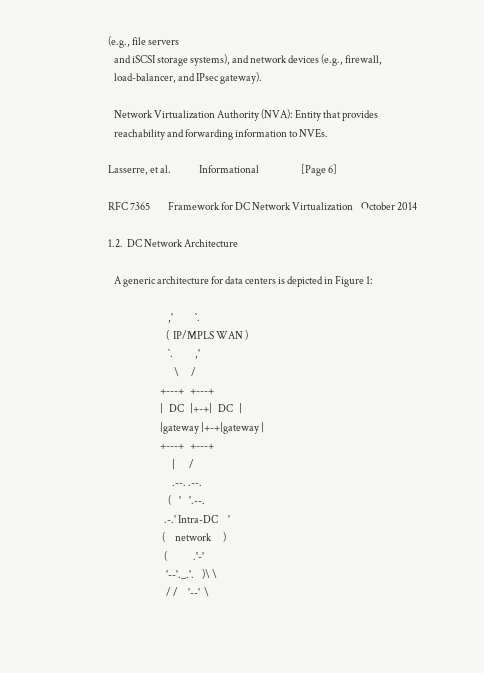(e.g., file servers
   and iSCSI storage systems), and network devices (e.g., firewall,
   load-balancer, and IPsec gateway).

   Network Virtualization Authority (NVA): Entity that provides
   reachability and forwarding information to NVEs.

Lasserre, et al.              Informational                     [Page 6]

RFC 7365         Framework for DC Network Virtualization    October 2014

1.2.  DC Network Architecture

   A generic architecture for data centers is depicted in Figure 1:

                              ,'           `.
                             (  IP/MPLS WAN )
                              `.           ,'
                                 \      /
                          +---+   +---+
                          |   DC   |+-+|   DC   |
                          |gateway |+-+|gateway |
                          +---+   +---+
                                |       /
                                .--. .--.
                              (    '    '.--.
                            .-.' Intra-DC     '
                           (     network      )
                            (             .'-'
                             '--'._.'.    )\ \
                             / /     '--'  \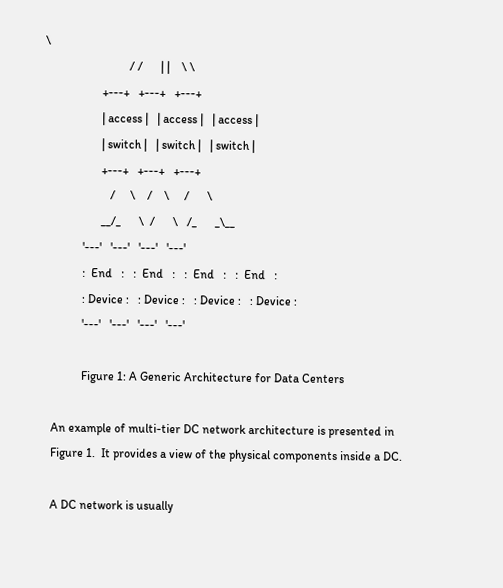\
                            / /      | |    \ \
                   +---+   +---+   +---+
                   | access |   | access |   | access |
                   | switch |   | switch |   | switch |
                   +---+   +---+   +---+
                      /     \    /    \     /      \
                   __/_      \  /      \   /_      _\__
             '---'   '---'   '---'   '---'
             :  End   :   :  End   :   :  End   :   :  End   :
             : Device :   : Device :   : Device :   : Device :
             '---'   '---'   '---'   '---'

             Figure 1: A Generic Architecture for Data Centers

   An example of multi-tier DC network architecture is presented in
   Figure 1.  It provides a view of the physical components inside a DC.

   A DC network is usually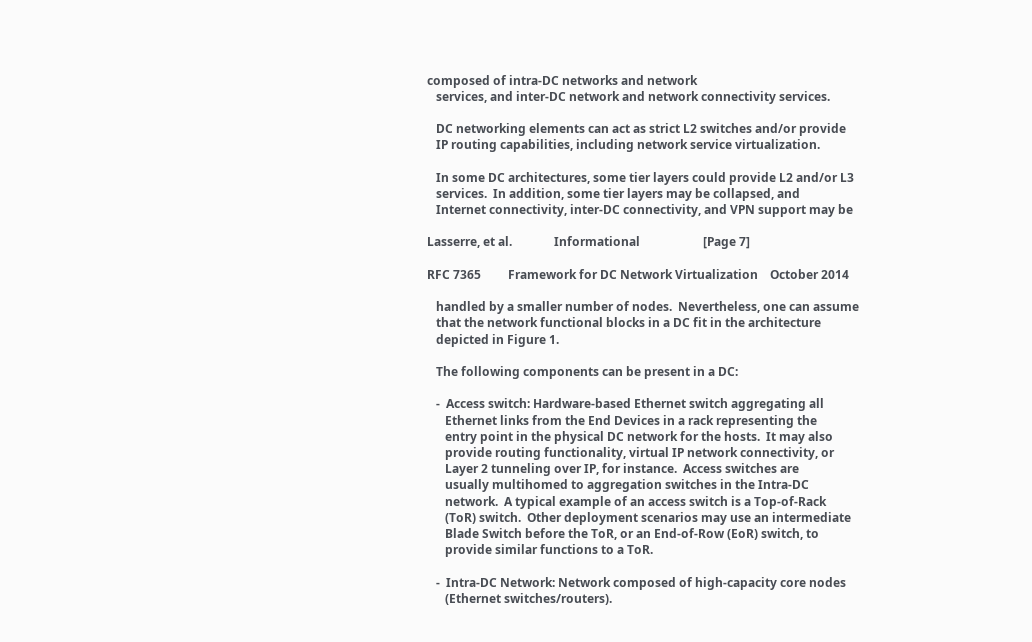composed of intra-DC networks and network
   services, and inter-DC network and network connectivity services.

   DC networking elements can act as strict L2 switches and/or provide
   IP routing capabilities, including network service virtualization.

   In some DC architectures, some tier layers could provide L2 and/or L3
   services.  In addition, some tier layers may be collapsed, and
   Internet connectivity, inter-DC connectivity, and VPN support may be

Lasserre, et al.              Informational                     [Page 7]

RFC 7365         Framework for DC Network Virtualization    October 2014

   handled by a smaller number of nodes.  Nevertheless, one can assume
   that the network functional blocks in a DC fit in the architecture
   depicted in Figure 1.

   The following components can be present in a DC:

   -  Access switch: Hardware-based Ethernet switch aggregating all
      Ethernet links from the End Devices in a rack representing the
      entry point in the physical DC network for the hosts.  It may also
      provide routing functionality, virtual IP network connectivity, or
      Layer 2 tunneling over IP, for instance.  Access switches are
      usually multihomed to aggregation switches in the Intra-DC
      network.  A typical example of an access switch is a Top-of-Rack
      (ToR) switch.  Other deployment scenarios may use an intermediate
      Blade Switch before the ToR, or an End-of-Row (EoR) switch, to
      provide similar functions to a ToR.

   -  Intra-DC Network: Network composed of high-capacity core nodes
      (Ethernet switches/routers).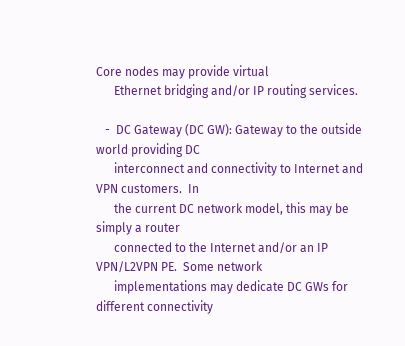Core nodes may provide virtual
      Ethernet bridging and/or IP routing services.

   -  DC Gateway (DC GW): Gateway to the outside world providing DC
      interconnect and connectivity to Internet and VPN customers.  In
      the current DC network model, this may be simply a router
      connected to the Internet and/or an IP VPN/L2VPN PE.  Some network
      implementations may dedicate DC GWs for different connectivity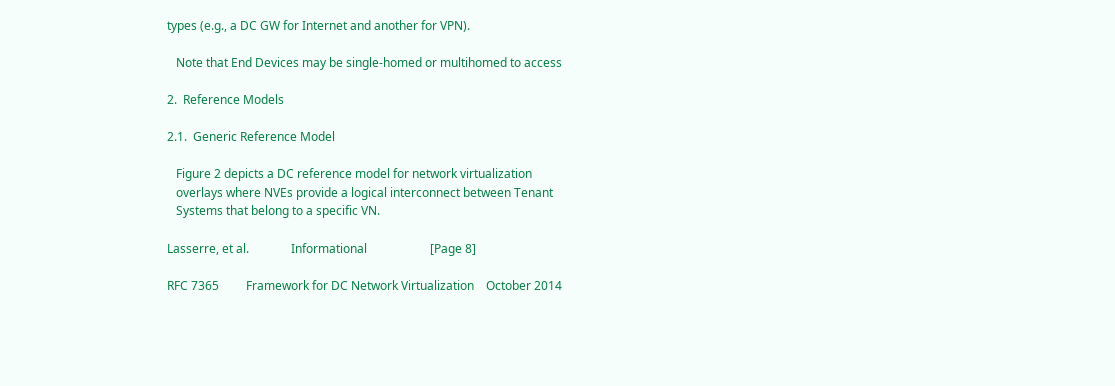types (e.g., a DC GW for Internet and another for VPN).

   Note that End Devices may be single-homed or multihomed to access

2.  Reference Models

2.1.  Generic Reference Model

   Figure 2 depicts a DC reference model for network virtualization
   overlays where NVEs provide a logical interconnect between Tenant
   Systems that belong to a specific VN.

Lasserre, et al.              Informational                     [Page 8]

RFC 7365         Framework for DC Network Virtualization    October 2014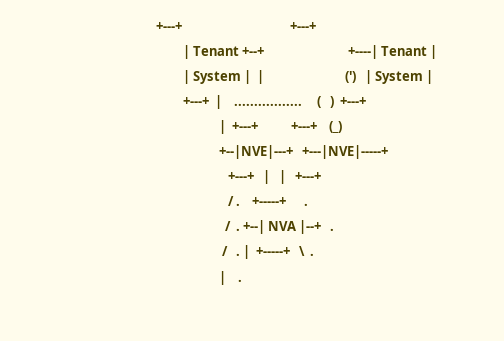+---+                                    +---+
         | Tenant +--+                            +----| Tenant |
         | System |  |                           (')   | System |
         +---+  |    .................     (   )  +---+
                     |  +---+           +---+    (_)
                     +--|NVE|---+   +---|NVE|-----+
                        +---+   |   |   +---+
                        / .    +-----+      .
                       /  . +--| NVA |--+   .
                      /   . |  +-----+   \  .
                     |    .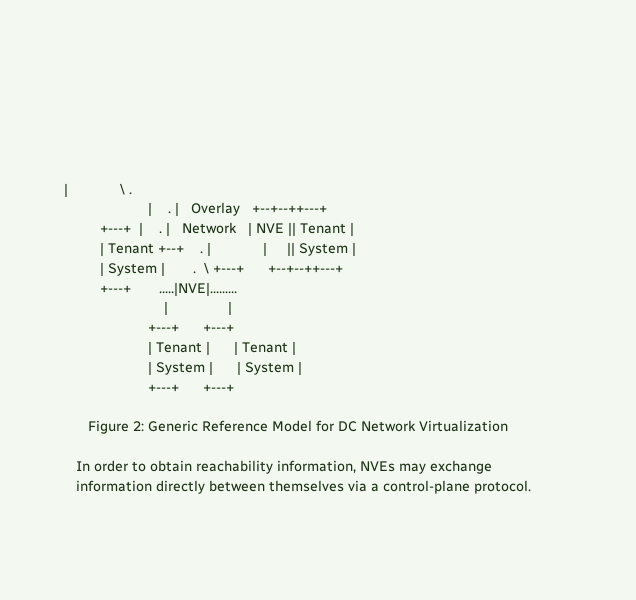|             \ .
                     |    . |   Overlay   +--+--++---+
         +---+  |    . |   Network   | NVE || Tenant |
         | Tenant +--+    . |             |     || System |
         | System |       .  \ +---+      +--+--++---+
         +---+       .....|NVE|.........
                         |               |
                     +---+      +---+
                     | Tenant |      | Tenant |
                     | System |      | System |
                     +---+      +---+

      Figure 2: Generic Reference Model for DC Network Virtualization

   In order to obtain reachability information, NVEs may exchange
   information directly between themselves via a control-plane protocol.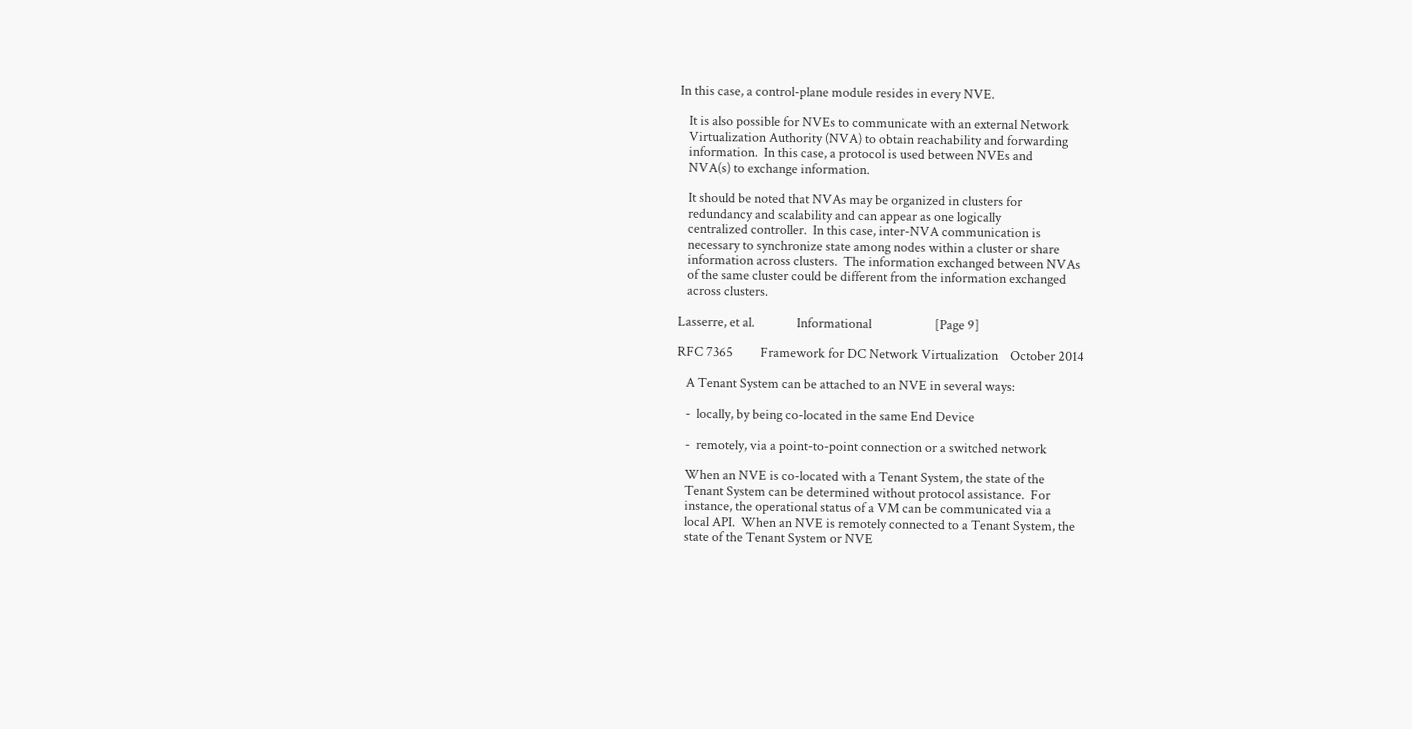In this case, a control-plane module resides in every NVE.

   It is also possible for NVEs to communicate with an external Network
   Virtualization Authority (NVA) to obtain reachability and forwarding
   information.  In this case, a protocol is used between NVEs and
   NVA(s) to exchange information.

   It should be noted that NVAs may be organized in clusters for
   redundancy and scalability and can appear as one logically
   centralized controller.  In this case, inter-NVA communication is
   necessary to synchronize state among nodes within a cluster or share
   information across clusters.  The information exchanged between NVAs
   of the same cluster could be different from the information exchanged
   across clusters.

Lasserre, et al.              Informational                     [Page 9]

RFC 7365         Framework for DC Network Virtualization    October 2014

   A Tenant System can be attached to an NVE in several ways:

   -  locally, by being co-located in the same End Device

   -  remotely, via a point-to-point connection or a switched network

   When an NVE is co-located with a Tenant System, the state of the
   Tenant System can be determined without protocol assistance.  For
   instance, the operational status of a VM can be communicated via a
   local API.  When an NVE is remotely connected to a Tenant System, the
   state of the Tenant System or NVE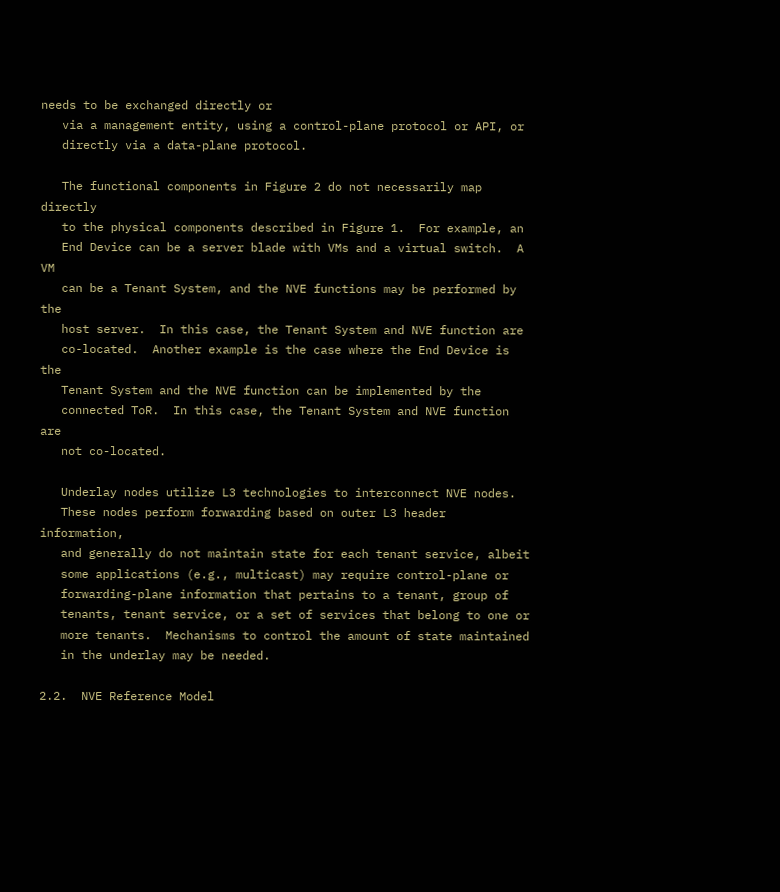needs to be exchanged directly or
   via a management entity, using a control-plane protocol or API, or
   directly via a data-plane protocol.

   The functional components in Figure 2 do not necessarily map directly
   to the physical components described in Figure 1.  For example, an
   End Device can be a server blade with VMs and a virtual switch.  A VM
   can be a Tenant System, and the NVE functions may be performed by the
   host server.  In this case, the Tenant System and NVE function are
   co-located.  Another example is the case where the End Device is the
   Tenant System and the NVE function can be implemented by the
   connected ToR.  In this case, the Tenant System and NVE function are
   not co-located.

   Underlay nodes utilize L3 technologies to interconnect NVE nodes.
   These nodes perform forwarding based on outer L3 header information,
   and generally do not maintain state for each tenant service, albeit
   some applications (e.g., multicast) may require control-plane or
   forwarding-plane information that pertains to a tenant, group of
   tenants, tenant service, or a set of services that belong to one or
   more tenants.  Mechanisms to control the amount of state maintained
   in the underlay may be needed.

2.2.  NVE Reference Model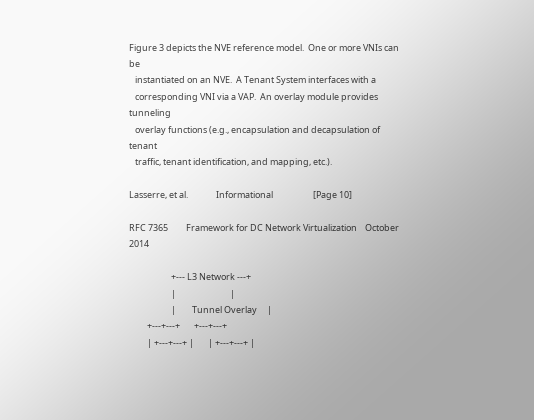Figure 3 depicts the NVE reference model.  One or more VNIs can be
   instantiated on an NVE.  A Tenant System interfaces with a
   corresponding VNI via a VAP.  An overlay module provides tunneling
   overlay functions (e.g., encapsulation and decapsulation of tenant
   traffic, tenant identification, and mapping, etc.).

Lasserre, et al.              Informational                    [Page 10]

RFC 7365         Framework for DC Network Virtualization    October 2014

                     +--- L3 Network ---+
                     |                           |
                     |        Tunnel Overlay     |
         +---+---+       +---+---+
         | +---+---+ |       | +---+---+ |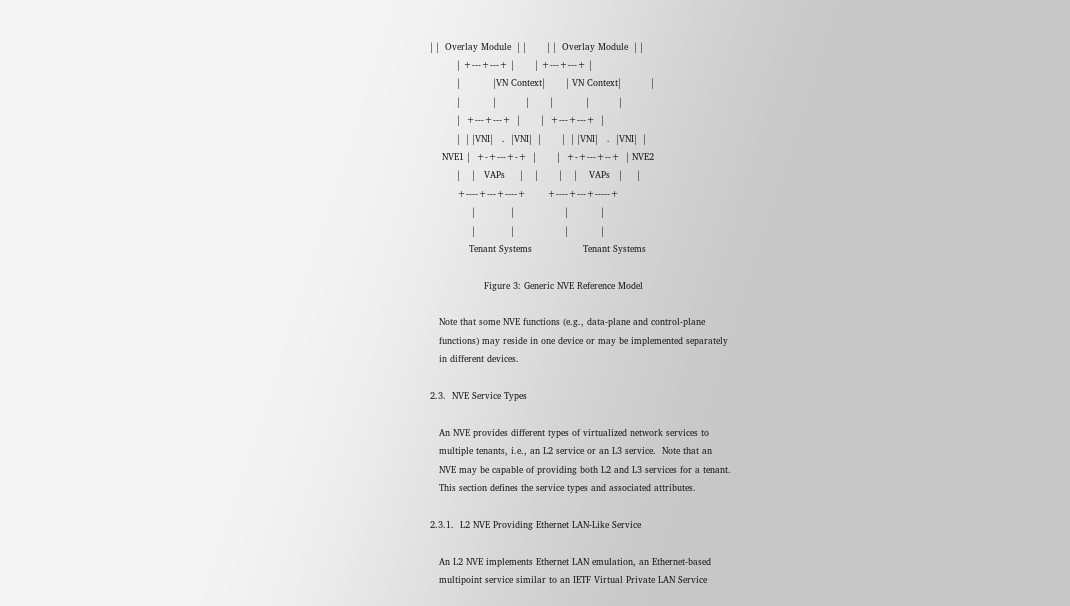| |  Overlay Module  | |       | |  Overlay Module  | |
         | +---+---+ |       | +---+---+ |
         |           |VN Context|       | VN Context|          |
         |           |          |       |           |          |
         |  +---+---+  |       |  +---+---+  |
         |  | |VNI|   .  |VNI|  |       |  | |VNI|   .  |VNI|  |
    NVE1 |  +-+---+-+  |       |  +-+---+--+  | NVE2
         |    |   VAPs     |    |       |    |    VAPs   |     |
         +----+---+----+       +----+---+-----+
              |            |                 |           |
              |            |                 |           |
             Tenant Systems                 Tenant Systems

                  Figure 3: Generic NVE Reference Model

   Note that some NVE functions (e.g., data-plane and control-plane
   functions) may reside in one device or may be implemented separately
   in different devices.

2.3.  NVE Service Types

   An NVE provides different types of virtualized network services to
   multiple tenants, i.e., an L2 service or an L3 service.  Note that an
   NVE may be capable of providing both L2 and L3 services for a tenant.
   This section defines the service types and associated attributes.

2.3.1.  L2 NVE Providing Ethernet LAN-Like Service

   An L2 NVE implements Ethernet LAN emulation, an Ethernet-based
   multipoint service similar to an IETF Virtual Private LAN Service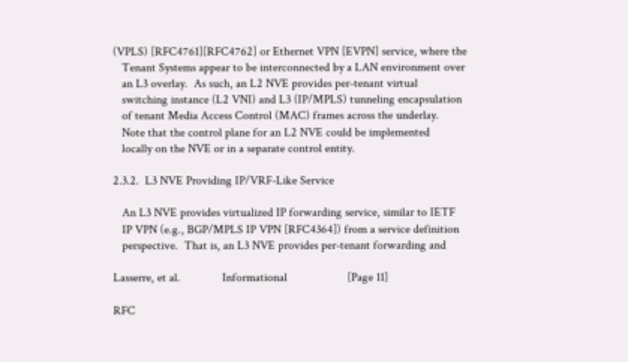(VPLS) [RFC4761][RFC4762] or Ethernet VPN [EVPN] service, where the
   Tenant Systems appear to be interconnected by a LAN environment over
   an L3 overlay.  As such, an L2 NVE provides per-tenant virtual
   switching instance (L2 VNI) and L3 (IP/MPLS) tunneling encapsulation
   of tenant Media Access Control (MAC) frames across the underlay.
   Note that the control plane for an L2 NVE could be implemented
   locally on the NVE or in a separate control entity.

2.3.2.  L3 NVE Providing IP/VRF-Like Service

   An L3 NVE provides virtualized IP forwarding service, similar to IETF
   IP VPN (e.g., BGP/MPLS IP VPN [RFC4364]) from a service definition
   perspective.  That is, an L3 NVE provides per-tenant forwarding and

Lasserre, et al.              Informational                    [Page 11]

RFC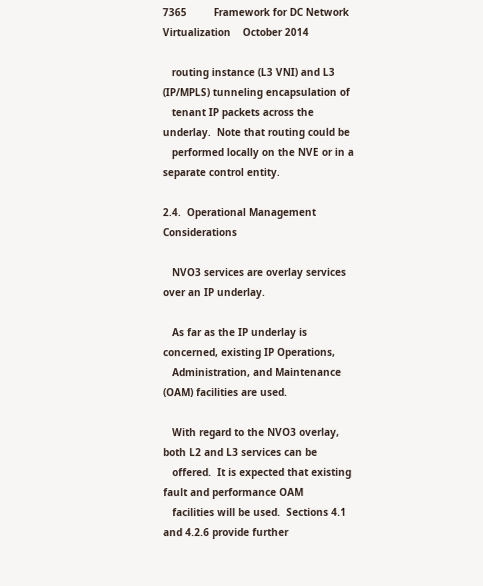7365         Framework for DC Network Virtualization    October 2014

   routing instance (L3 VNI) and L3 (IP/MPLS) tunneling encapsulation of
   tenant IP packets across the underlay.  Note that routing could be
   performed locally on the NVE or in a separate control entity.

2.4.  Operational Management Considerations

   NVO3 services are overlay services over an IP underlay.

   As far as the IP underlay is concerned, existing IP Operations,
   Administration, and Maintenance (OAM) facilities are used.

   With regard to the NVO3 overlay, both L2 and L3 services can be
   offered.  It is expected that existing fault and performance OAM
   facilities will be used.  Sections 4.1 and 4.2.6 provide further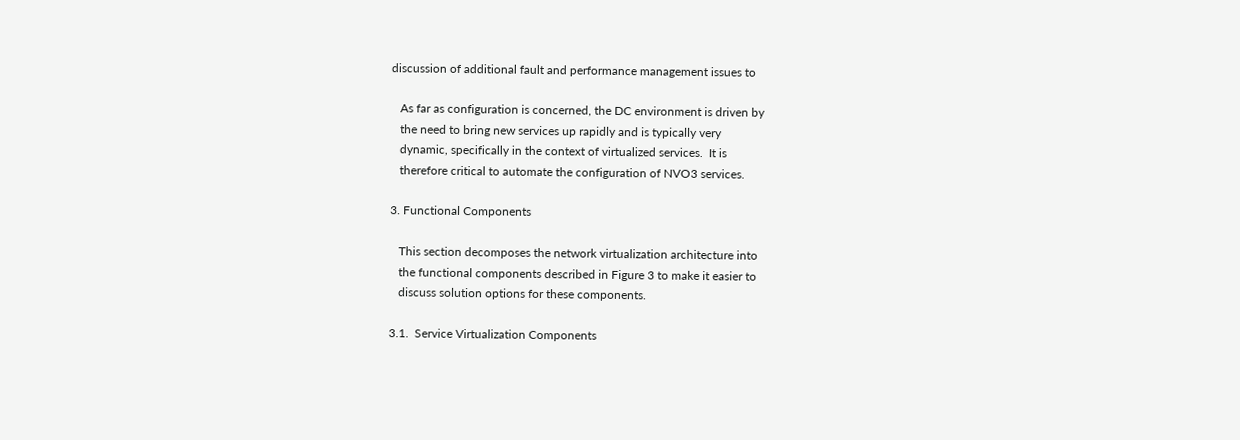discussion of additional fault and performance management issues to

   As far as configuration is concerned, the DC environment is driven by
   the need to bring new services up rapidly and is typically very
   dynamic, specifically in the context of virtualized services.  It is
   therefore critical to automate the configuration of NVO3 services.

3. Functional Components

   This section decomposes the network virtualization architecture into
   the functional components described in Figure 3 to make it easier to
   discuss solution options for these components.

3.1.  Service Virtualization Components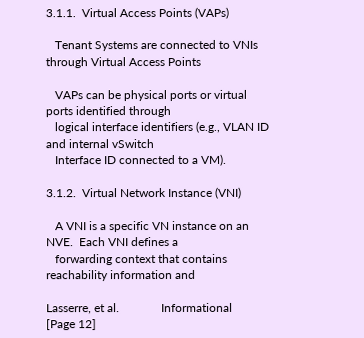3.1.1.  Virtual Access Points (VAPs)

   Tenant Systems are connected to VNIs through Virtual Access Points

   VAPs can be physical ports or virtual ports identified through
   logical interface identifiers (e.g., VLAN ID and internal vSwitch
   Interface ID connected to a VM).

3.1.2.  Virtual Network Instance (VNI)

   A VNI is a specific VN instance on an NVE.  Each VNI defines a
   forwarding context that contains reachability information and

Lasserre, et al.              Informational                    [Page 12]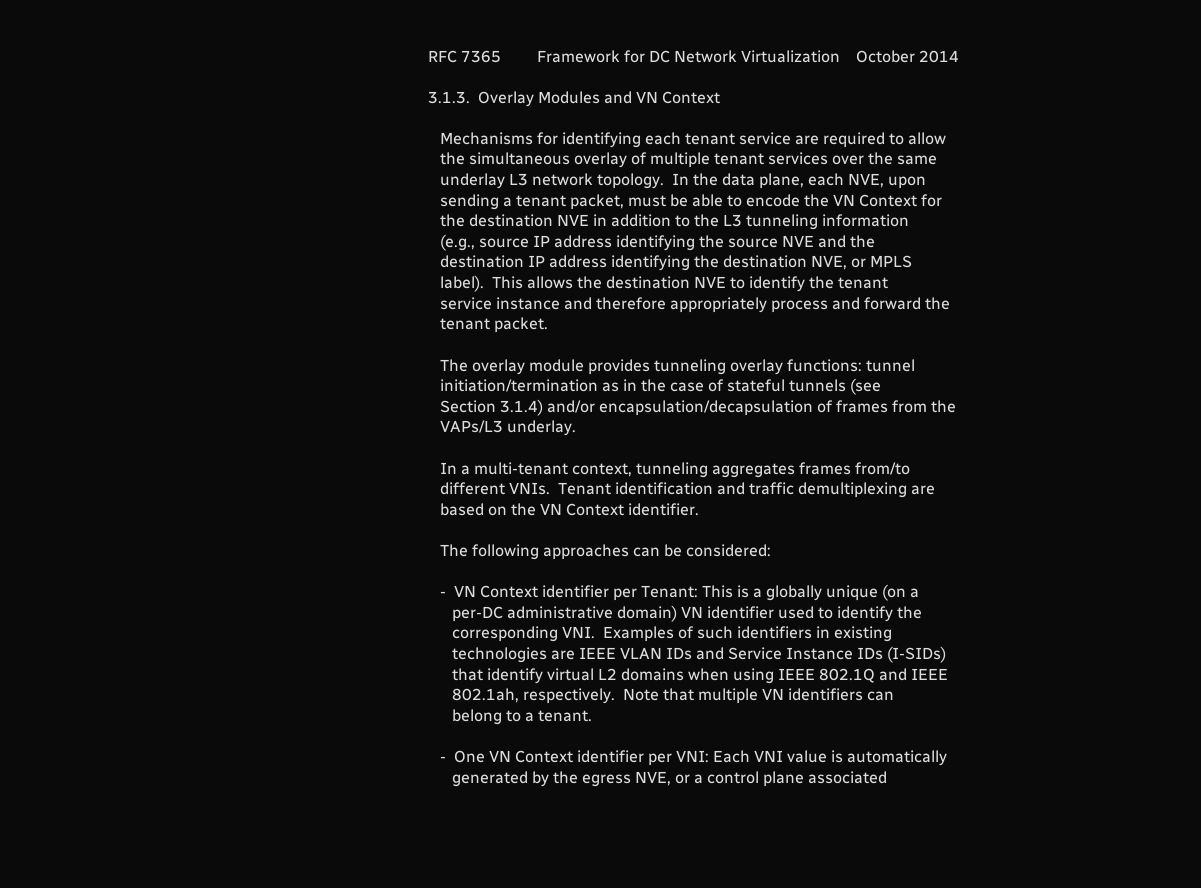RFC 7365         Framework for DC Network Virtualization    October 2014

3.1.3.  Overlay Modules and VN Context

   Mechanisms for identifying each tenant service are required to allow
   the simultaneous overlay of multiple tenant services over the same
   underlay L3 network topology.  In the data plane, each NVE, upon
   sending a tenant packet, must be able to encode the VN Context for
   the destination NVE in addition to the L3 tunneling information
   (e.g., source IP address identifying the source NVE and the
   destination IP address identifying the destination NVE, or MPLS
   label).  This allows the destination NVE to identify the tenant
   service instance and therefore appropriately process and forward the
   tenant packet.

   The overlay module provides tunneling overlay functions: tunnel
   initiation/termination as in the case of stateful tunnels (see
   Section 3.1.4) and/or encapsulation/decapsulation of frames from the
   VAPs/L3 underlay.

   In a multi-tenant context, tunneling aggregates frames from/to
   different VNIs.  Tenant identification and traffic demultiplexing are
   based on the VN Context identifier.

   The following approaches can be considered:

   -  VN Context identifier per Tenant: This is a globally unique (on a
      per-DC administrative domain) VN identifier used to identify the
      corresponding VNI.  Examples of such identifiers in existing
      technologies are IEEE VLAN IDs and Service Instance IDs (I-SIDs)
      that identify virtual L2 domains when using IEEE 802.1Q and IEEE
      802.1ah, respectively.  Note that multiple VN identifiers can
      belong to a tenant.

   -  One VN Context identifier per VNI: Each VNI value is automatically
      generated by the egress NVE, or a control plane associated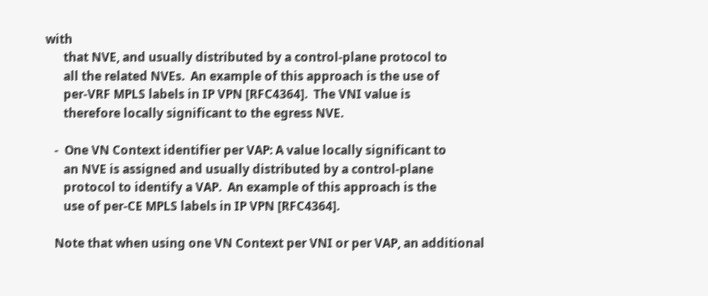with
      that NVE, and usually distributed by a control-plane protocol to
      all the related NVEs.  An example of this approach is the use of
      per-VRF MPLS labels in IP VPN [RFC4364].  The VNI value is
      therefore locally significant to the egress NVE.

   -  One VN Context identifier per VAP: A value locally significant to
      an NVE is assigned and usually distributed by a control-plane
      protocol to identify a VAP.  An example of this approach is the
      use of per-CE MPLS labels in IP VPN [RFC4364].

   Note that when using one VN Context per VNI or per VAP, an additional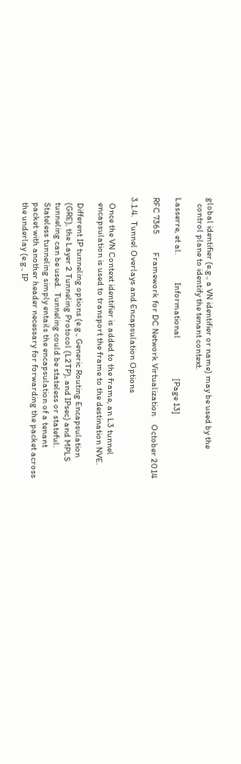global identifier (e.g., a VN identifier or name) may be used by the
   control plane to identify the tenant context.

Lasserre, et al.              Informational                    [Page 13]

RFC 7365         Framework for DC Network Virtualization    October 2014

3.1.4.  Tunnel Overlays and Encapsulation Options

   Once the VN Context identifier is added to the frame, an L3 tunnel
   encapsulation is used to transport the frame to the destination NVE.

   Different IP tunneling options (e.g., Generic Routing Encapsulation
   (GRE), the Layer 2 Tunneling Protocol (L2TP), and IPsec) and MPLS
   tunneling can be used.  Tunneling could be stateless or stateful.
   Stateless tunneling simply entails the encapsulation of a tenant
   packet with another header necessary for forwarding the packet across
   the underlay (e.g., IP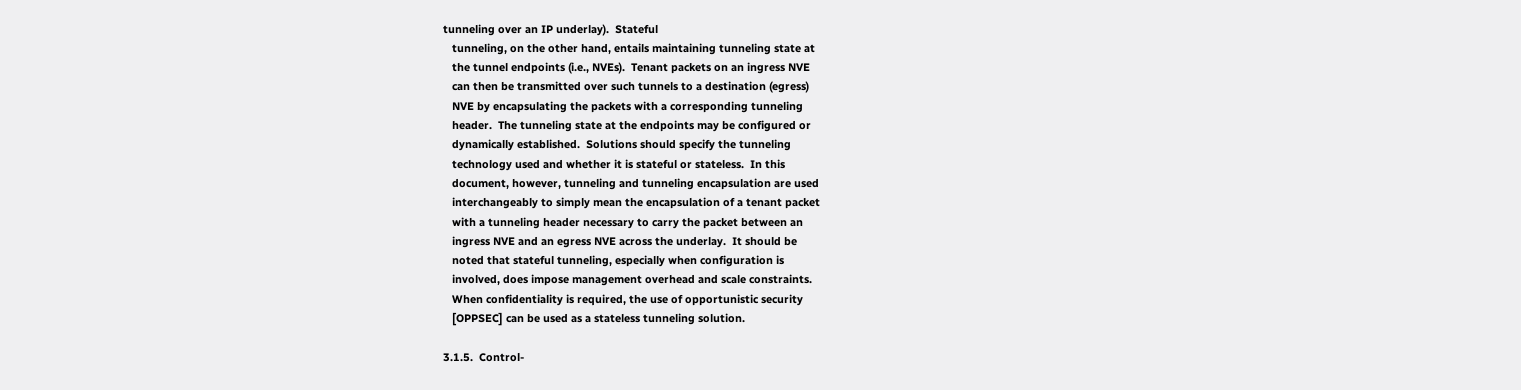tunneling over an IP underlay).  Stateful
   tunneling, on the other hand, entails maintaining tunneling state at
   the tunnel endpoints (i.e., NVEs).  Tenant packets on an ingress NVE
   can then be transmitted over such tunnels to a destination (egress)
   NVE by encapsulating the packets with a corresponding tunneling
   header.  The tunneling state at the endpoints may be configured or
   dynamically established.  Solutions should specify the tunneling
   technology used and whether it is stateful or stateless.  In this
   document, however, tunneling and tunneling encapsulation are used
   interchangeably to simply mean the encapsulation of a tenant packet
   with a tunneling header necessary to carry the packet between an
   ingress NVE and an egress NVE across the underlay.  It should be
   noted that stateful tunneling, especially when configuration is
   involved, does impose management overhead and scale constraints.
   When confidentiality is required, the use of opportunistic security
   [OPPSEC] can be used as a stateless tunneling solution.

3.1.5.  Control-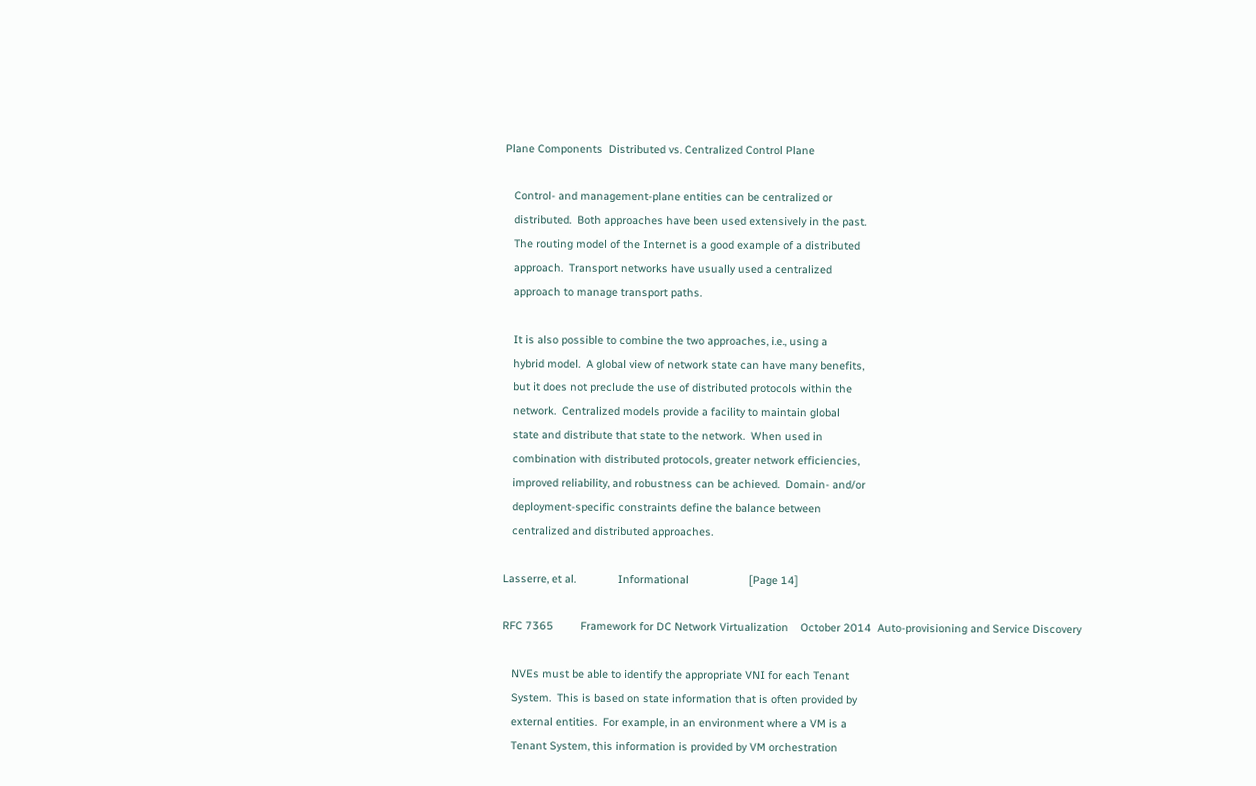Plane Components  Distributed vs. Centralized Control Plane

   Control- and management-plane entities can be centralized or
   distributed.  Both approaches have been used extensively in the past.
   The routing model of the Internet is a good example of a distributed
   approach.  Transport networks have usually used a centralized
   approach to manage transport paths.

   It is also possible to combine the two approaches, i.e., using a
   hybrid model.  A global view of network state can have many benefits,
   but it does not preclude the use of distributed protocols within the
   network.  Centralized models provide a facility to maintain global
   state and distribute that state to the network.  When used in
   combination with distributed protocols, greater network efficiencies,
   improved reliability, and robustness can be achieved.  Domain- and/or
   deployment-specific constraints define the balance between
   centralized and distributed approaches.

Lasserre, et al.              Informational                    [Page 14]

RFC 7365         Framework for DC Network Virtualization    October 2014  Auto-provisioning and Service Discovery

   NVEs must be able to identify the appropriate VNI for each Tenant
   System.  This is based on state information that is often provided by
   external entities.  For example, in an environment where a VM is a
   Tenant System, this information is provided by VM orchestration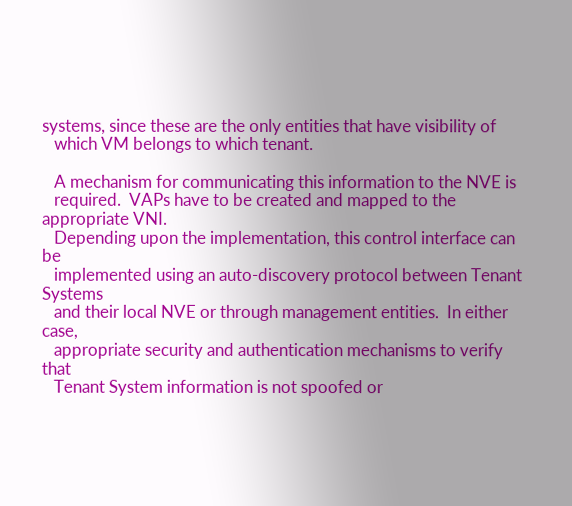systems, since these are the only entities that have visibility of
   which VM belongs to which tenant.

   A mechanism for communicating this information to the NVE is
   required.  VAPs have to be created and mapped to the appropriate VNI.
   Depending upon the implementation, this control interface can be
   implemented using an auto-discovery protocol between Tenant Systems
   and their local NVE or through management entities.  In either case,
   appropriate security and authentication mechanisms to verify that
   Tenant System information is not spoofed or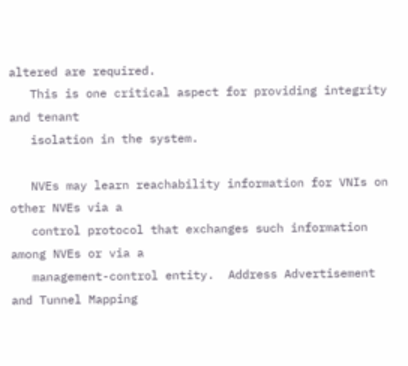altered are required.
   This is one critical aspect for providing integrity and tenant
   isolation in the system.

   NVEs may learn reachability information for VNIs on other NVEs via a
   control protocol that exchanges such information among NVEs or via a
   management-control entity.  Address Advertisement and Tunnel Mapping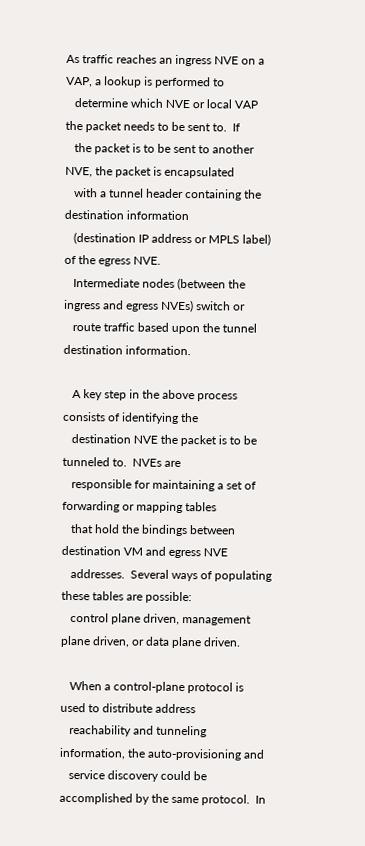As traffic reaches an ingress NVE on a VAP, a lookup is performed to
   determine which NVE or local VAP the packet needs to be sent to.  If
   the packet is to be sent to another NVE, the packet is encapsulated
   with a tunnel header containing the destination information
   (destination IP address or MPLS label) of the egress NVE.
   Intermediate nodes (between the ingress and egress NVEs) switch or
   route traffic based upon the tunnel destination information.

   A key step in the above process consists of identifying the
   destination NVE the packet is to be tunneled to.  NVEs are
   responsible for maintaining a set of forwarding or mapping tables
   that hold the bindings between destination VM and egress NVE
   addresses.  Several ways of populating these tables are possible:
   control plane driven, management plane driven, or data plane driven.

   When a control-plane protocol is used to distribute address
   reachability and tunneling information, the auto-provisioning and
   service discovery could be accomplished by the same protocol.  In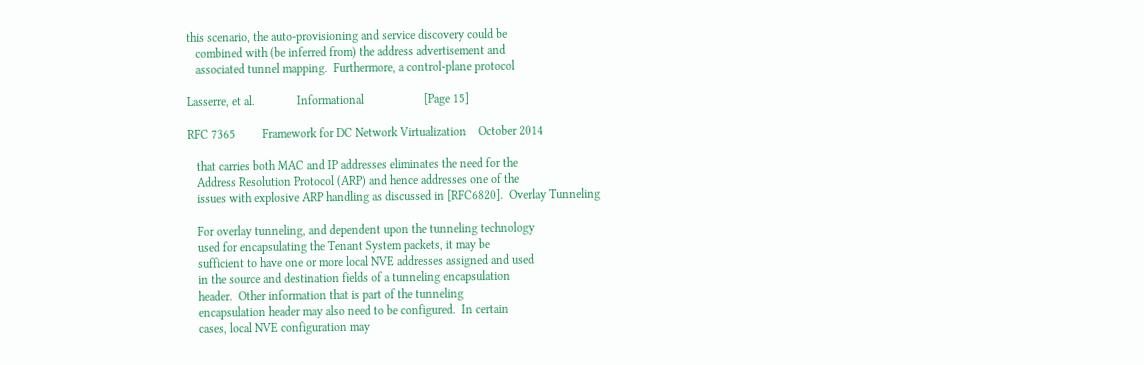this scenario, the auto-provisioning and service discovery could be
   combined with (be inferred from) the address advertisement and
   associated tunnel mapping.  Furthermore, a control-plane protocol

Lasserre, et al.              Informational                    [Page 15]

RFC 7365         Framework for DC Network Virtualization    October 2014

   that carries both MAC and IP addresses eliminates the need for the
   Address Resolution Protocol (ARP) and hence addresses one of the
   issues with explosive ARP handling as discussed in [RFC6820].  Overlay Tunneling

   For overlay tunneling, and dependent upon the tunneling technology
   used for encapsulating the Tenant System packets, it may be
   sufficient to have one or more local NVE addresses assigned and used
   in the source and destination fields of a tunneling encapsulation
   header.  Other information that is part of the tunneling
   encapsulation header may also need to be configured.  In certain
   cases, local NVE configuration may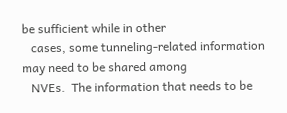be sufficient while in other
   cases, some tunneling-related information may need to be shared among
   NVEs.  The information that needs to be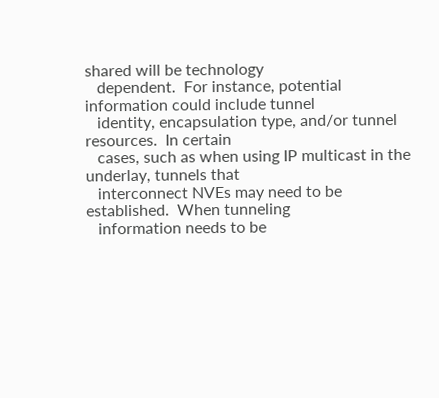shared will be technology
   dependent.  For instance, potential information could include tunnel
   identity, encapsulation type, and/or tunnel resources.  In certain
   cases, such as when using IP multicast in the underlay, tunnels that
   interconnect NVEs may need to be established.  When tunneling
   information needs to be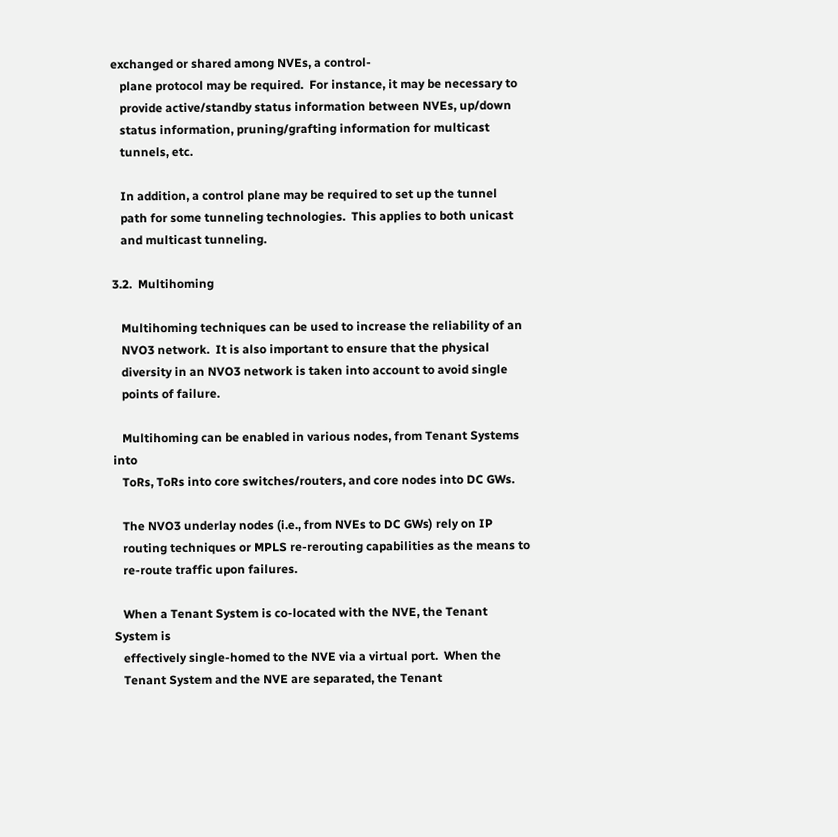exchanged or shared among NVEs, a control-
   plane protocol may be required.  For instance, it may be necessary to
   provide active/standby status information between NVEs, up/down
   status information, pruning/grafting information for multicast
   tunnels, etc.

   In addition, a control plane may be required to set up the tunnel
   path for some tunneling technologies.  This applies to both unicast
   and multicast tunneling.

3.2.  Multihoming

   Multihoming techniques can be used to increase the reliability of an
   NVO3 network.  It is also important to ensure that the physical
   diversity in an NVO3 network is taken into account to avoid single
   points of failure.

   Multihoming can be enabled in various nodes, from Tenant Systems into
   ToRs, ToRs into core switches/routers, and core nodes into DC GWs.

   The NVO3 underlay nodes (i.e., from NVEs to DC GWs) rely on IP
   routing techniques or MPLS re-rerouting capabilities as the means to
   re-route traffic upon failures.

   When a Tenant System is co-located with the NVE, the Tenant System is
   effectively single-homed to the NVE via a virtual port.  When the
   Tenant System and the NVE are separated, the Tenant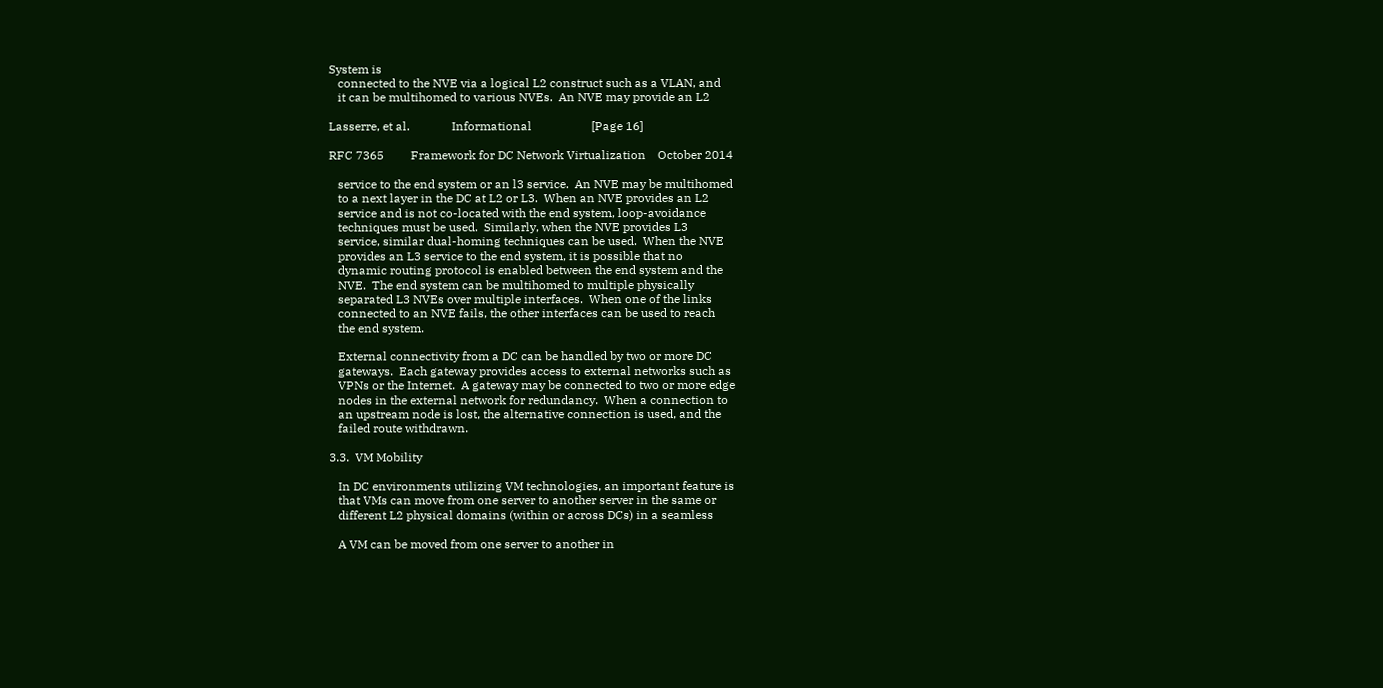System is
   connected to the NVE via a logical L2 construct such as a VLAN, and
   it can be multihomed to various NVEs.  An NVE may provide an L2

Lasserre, et al.              Informational                    [Page 16]

RFC 7365         Framework for DC Network Virtualization    October 2014

   service to the end system or an l3 service.  An NVE may be multihomed
   to a next layer in the DC at L2 or L3.  When an NVE provides an L2
   service and is not co-located with the end system, loop-avoidance
   techniques must be used.  Similarly, when the NVE provides L3
   service, similar dual-homing techniques can be used.  When the NVE
   provides an L3 service to the end system, it is possible that no
   dynamic routing protocol is enabled between the end system and the
   NVE.  The end system can be multihomed to multiple physically
   separated L3 NVEs over multiple interfaces.  When one of the links
   connected to an NVE fails, the other interfaces can be used to reach
   the end system.

   External connectivity from a DC can be handled by two or more DC
   gateways.  Each gateway provides access to external networks such as
   VPNs or the Internet.  A gateway may be connected to two or more edge
   nodes in the external network for redundancy.  When a connection to
   an upstream node is lost, the alternative connection is used, and the
   failed route withdrawn.

3.3.  VM Mobility

   In DC environments utilizing VM technologies, an important feature is
   that VMs can move from one server to another server in the same or
   different L2 physical domains (within or across DCs) in a seamless

   A VM can be moved from one server to another in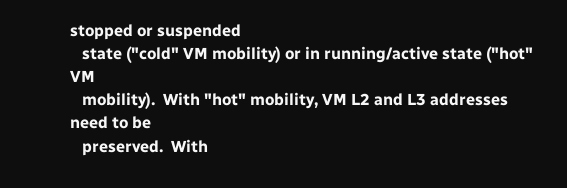stopped or suspended
   state ("cold" VM mobility) or in running/active state ("hot" VM
   mobility).  With "hot" mobility, VM L2 and L3 addresses need to be
   preserved.  With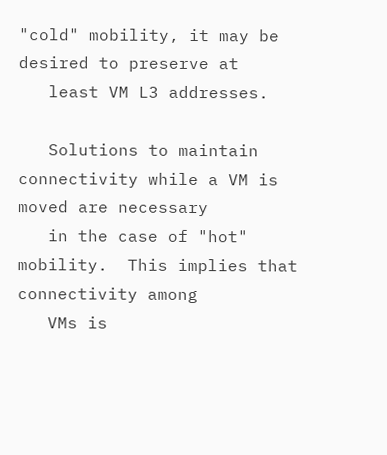"cold" mobility, it may be desired to preserve at
   least VM L3 addresses.

   Solutions to maintain connectivity while a VM is moved are necessary
   in the case of "hot" mobility.  This implies that connectivity among
   VMs is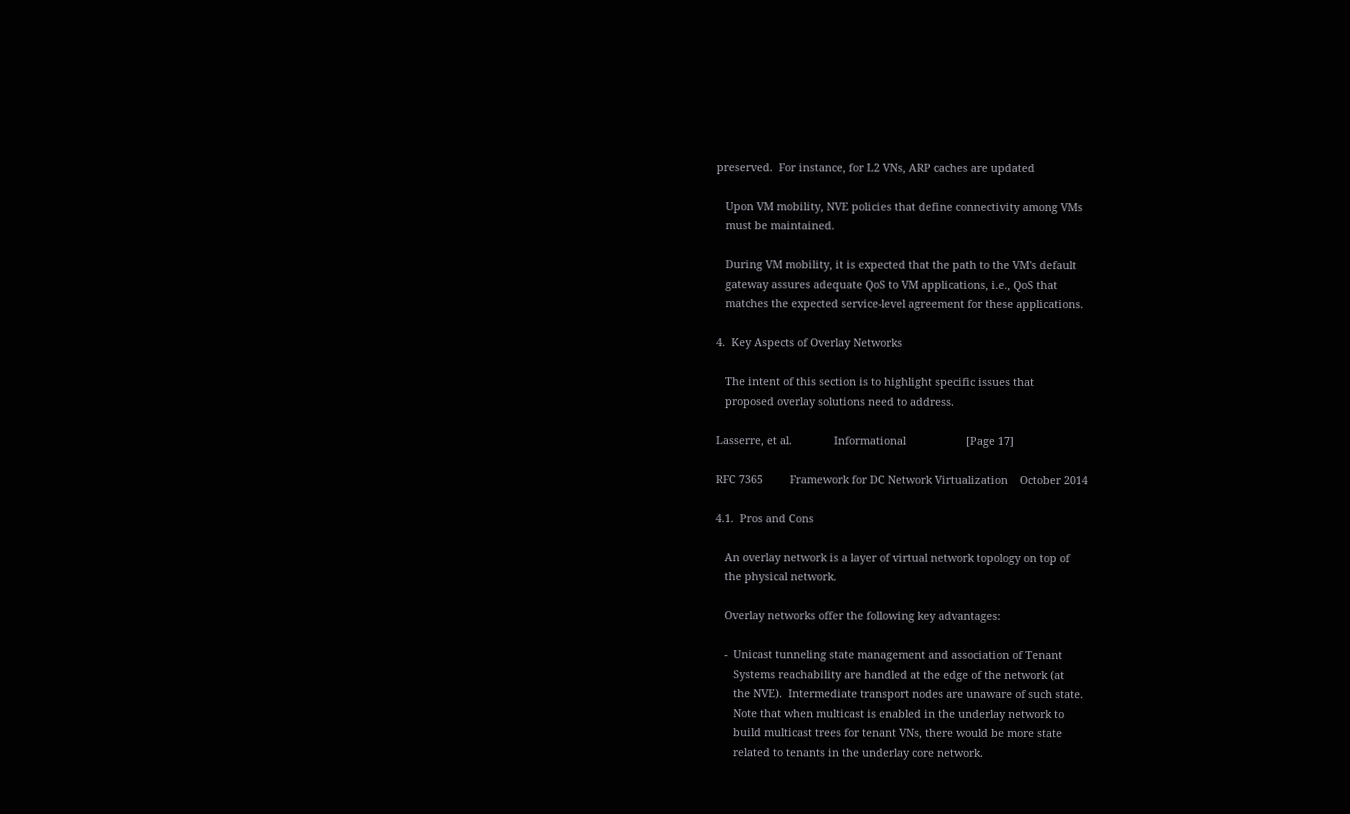preserved.  For instance, for L2 VNs, ARP caches are updated

   Upon VM mobility, NVE policies that define connectivity among VMs
   must be maintained.

   During VM mobility, it is expected that the path to the VM's default
   gateway assures adequate QoS to VM applications, i.e., QoS that
   matches the expected service-level agreement for these applications.

4.  Key Aspects of Overlay Networks

   The intent of this section is to highlight specific issues that
   proposed overlay solutions need to address.

Lasserre, et al.              Informational                    [Page 17]

RFC 7365         Framework for DC Network Virtualization    October 2014

4.1.  Pros and Cons

   An overlay network is a layer of virtual network topology on top of
   the physical network.

   Overlay networks offer the following key advantages:

   -  Unicast tunneling state management and association of Tenant
      Systems reachability are handled at the edge of the network (at
      the NVE).  Intermediate transport nodes are unaware of such state.
      Note that when multicast is enabled in the underlay network to
      build multicast trees for tenant VNs, there would be more state
      related to tenants in the underlay core network.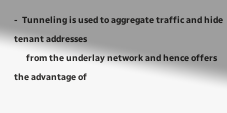-  Tunneling is used to aggregate traffic and hide tenant addresses
      from the underlay network and hence offers the advantage of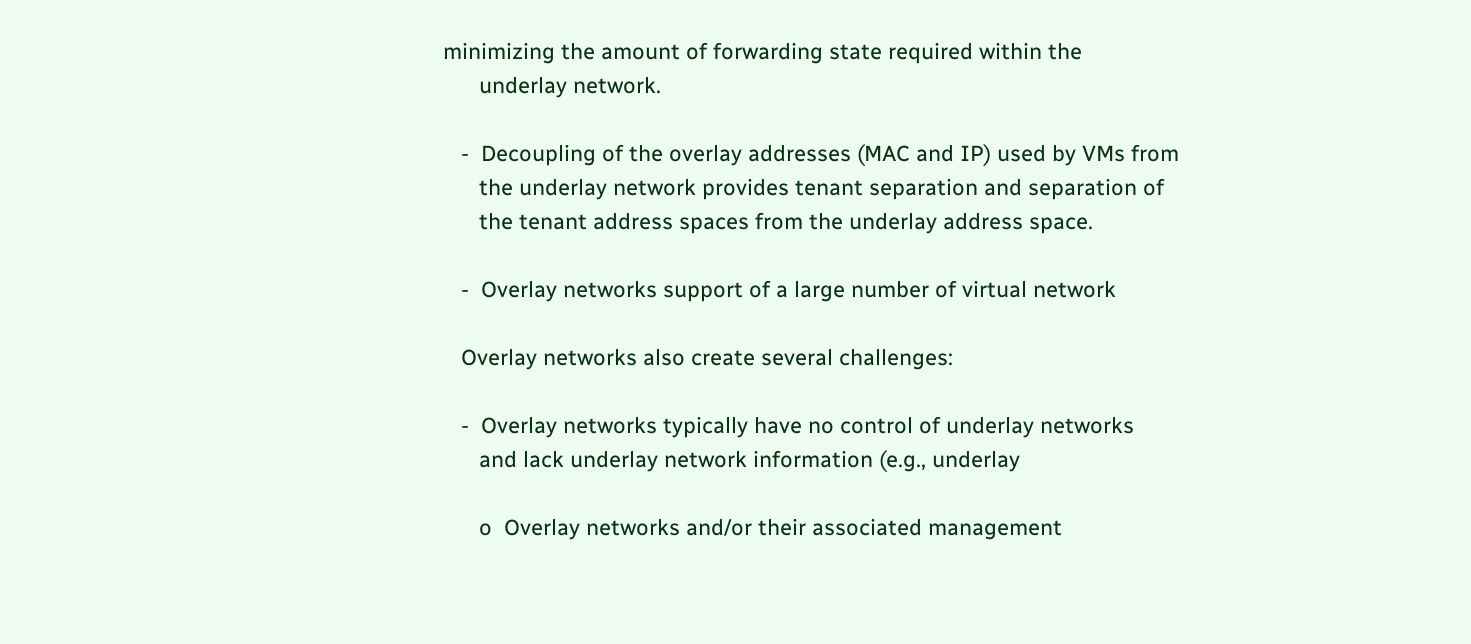minimizing the amount of forwarding state required within the
      underlay network.

   -  Decoupling of the overlay addresses (MAC and IP) used by VMs from
      the underlay network provides tenant separation and separation of
      the tenant address spaces from the underlay address space.

   -  Overlay networks support of a large number of virtual network

   Overlay networks also create several challenges:

   -  Overlay networks typically have no control of underlay networks
      and lack underlay network information (e.g., underlay

      o  Overlay networks and/or their associated management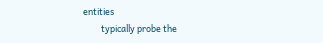entities
         typically probe the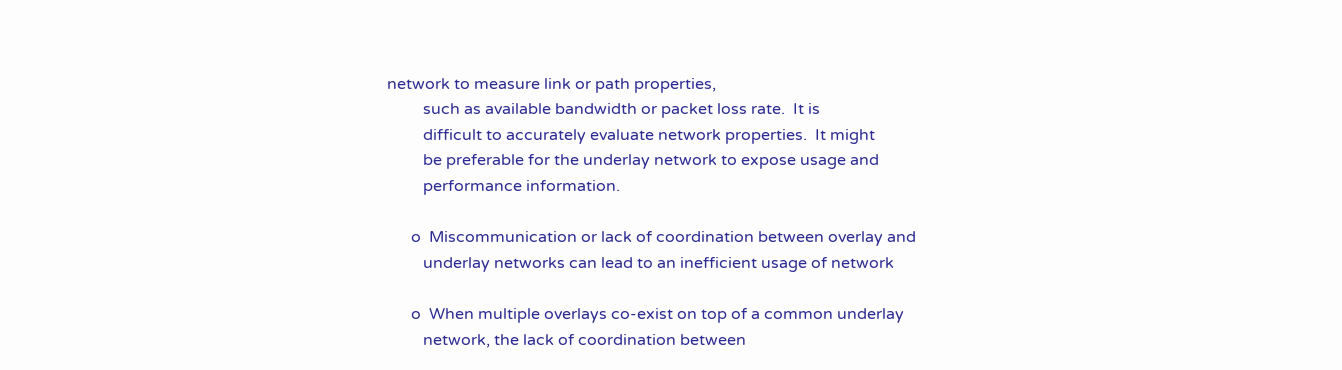network to measure link or path properties,
         such as available bandwidth or packet loss rate.  It is
         difficult to accurately evaluate network properties.  It might
         be preferable for the underlay network to expose usage and
         performance information.

      o  Miscommunication or lack of coordination between overlay and
         underlay networks can lead to an inefficient usage of network

      o  When multiple overlays co-exist on top of a common underlay
         network, the lack of coordination between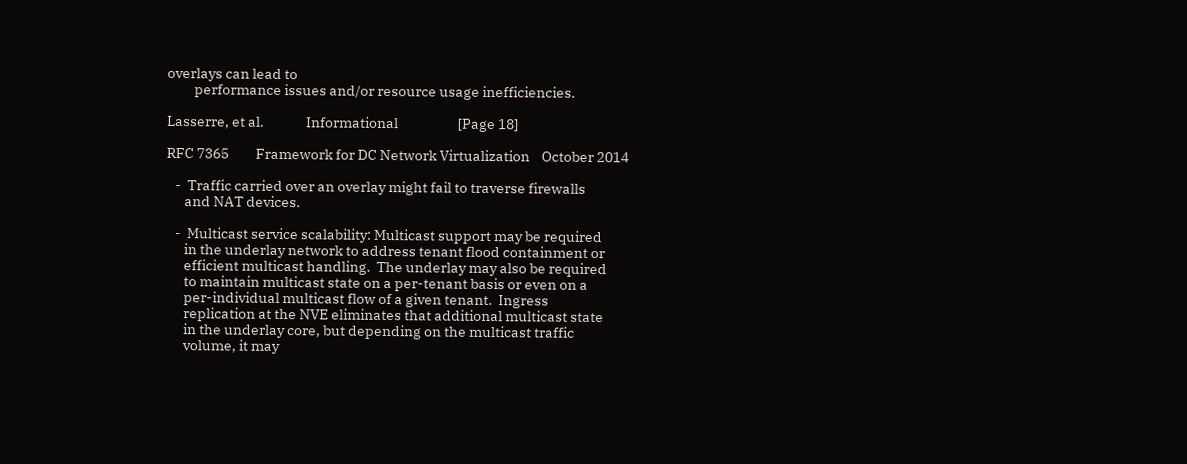overlays can lead to
         performance issues and/or resource usage inefficiencies.

Lasserre, et al.              Informational                    [Page 18]

RFC 7365         Framework for DC Network Virtualization    October 2014

   -  Traffic carried over an overlay might fail to traverse firewalls
      and NAT devices.

   -  Multicast service scalability: Multicast support may be required
      in the underlay network to address tenant flood containment or
      efficient multicast handling.  The underlay may also be required
      to maintain multicast state on a per-tenant basis or even on a
      per-individual multicast flow of a given tenant.  Ingress
      replication at the NVE eliminates that additional multicast state
      in the underlay core, but depending on the multicast traffic
      volume, it may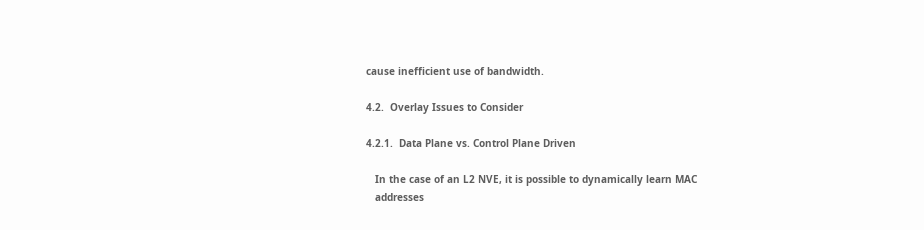cause inefficient use of bandwidth.

4.2.  Overlay Issues to Consider

4.2.1.  Data Plane vs. Control Plane Driven

   In the case of an L2 NVE, it is possible to dynamically learn MAC
   addresses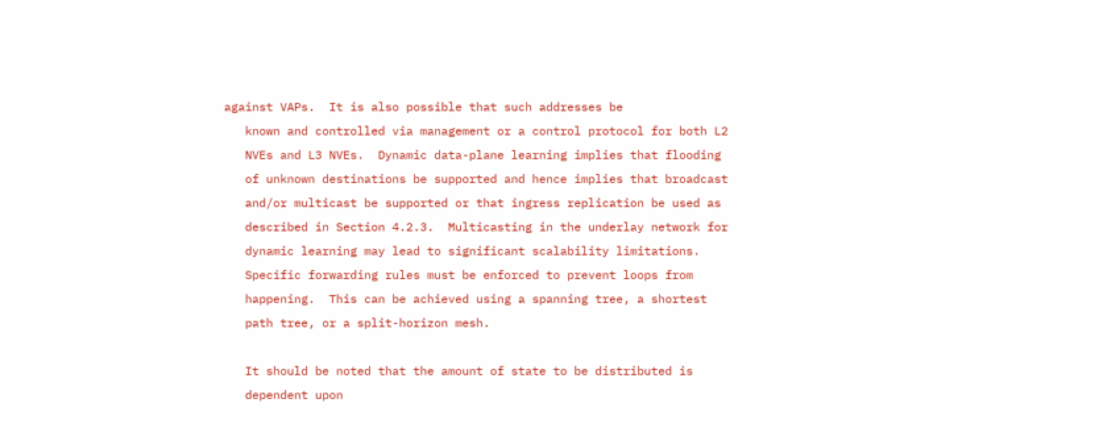against VAPs.  It is also possible that such addresses be
   known and controlled via management or a control protocol for both L2
   NVEs and L3 NVEs.  Dynamic data-plane learning implies that flooding
   of unknown destinations be supported and hence implies that broadcast
   and/or multicast be supported or that ingress replication be used as
   described in Section 4.2.3.  Multicasting in the underlay network for
   dynamic learning may lead to significant scalability limitations.
   Specific forwarding rules must be enforced to prevent loops from
   happening.  This can be achieved using a spanning tree, a shortest
   path tree, or a split-horizon mesh.

   It should be noted that the amount of state to be distributed is
   dependent upon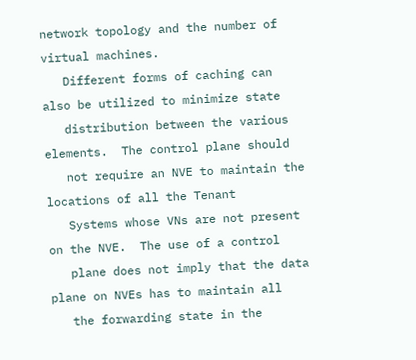network topology and the number of virtual machines.
   Different forms of caching can also be utilized to minimize state
   distribution between the various elements.  The control plane should
   not require an NVE to maintain the locations of all the Tenant
   Systems whose VNs are not present on the NVE.  The use of a control
   plane does not imply that the data plane on NVEs has to maintain all
   the forwarding state in the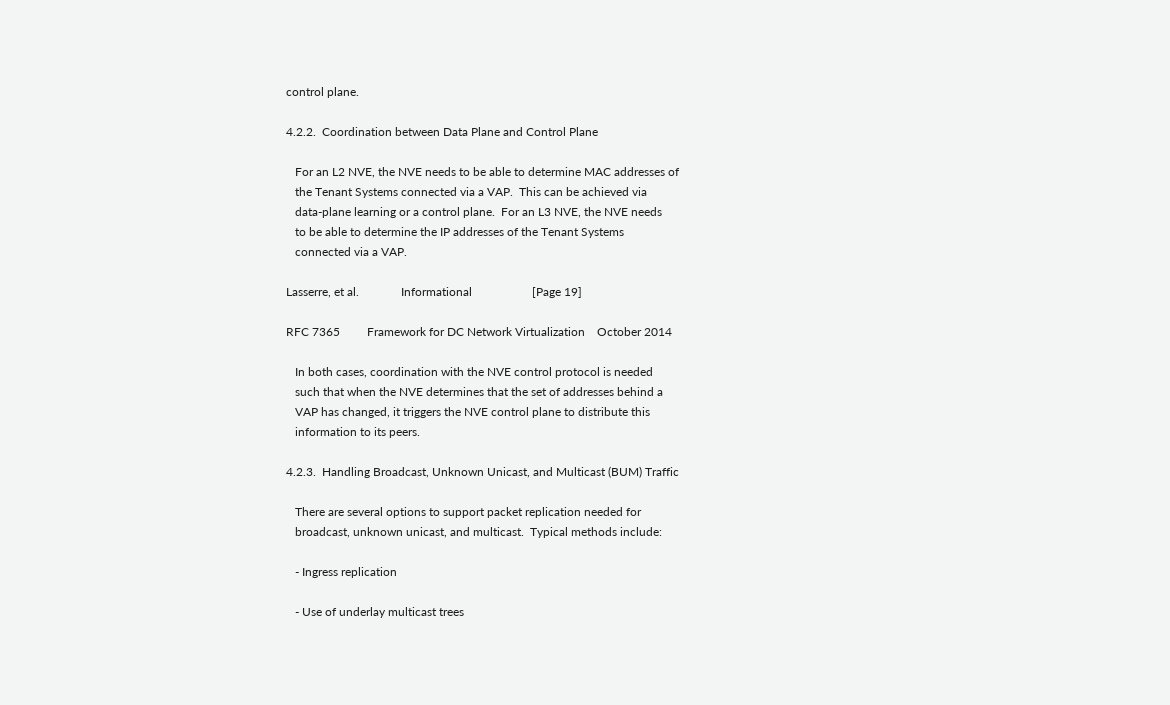control plane.

4.2.2.  Coordination between Data Plane and Control Plane

   For an L2 NVE, the NVE needs to be able to determine MAC addresses of
   the Tenant Systems connected via a VAP.  This can be achieved via
   data-plane learning or a control plane.  For an L3 NVE, the NVE needs
   to be able to determine the IP addresses of the Tenant Systems
   connected via a VAP.

Lasserre, et al.              Informational                    [Page 19]

RFC 7365         Framework for DC Network Virtualization    October 2014

   In both cases, coordination with the NVE control protocol is needed
   such that when the NVE determines that the set of addresses behind a
   VAP has changed, it triggers the NVE control plane to distribute this
   information to its peers.

4.2.3.  Handling Broadcast, Unknown Unicast, and Multicast (BUM) Traffic

   There are several options to support packet replication needed for
   broadcast, unknown unicast, and multicast.  Typical methods include:

   - Ingress replication

   - Use of underlay multicast trees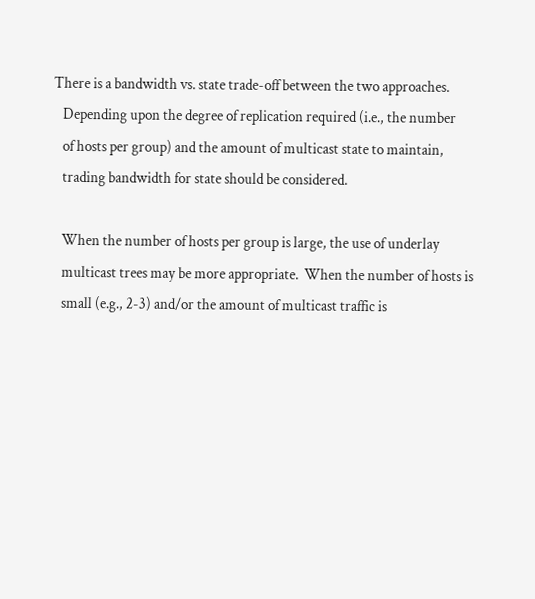There is a bandwidth vs. state trade-off between the two approaches.
   Depending upon the degree of replication required (i.e., the number
   of hosts per group) and the amount of multicast state to maintain,
   trading bandwidth for state should be considered.

   When the number of hosts per group is large, the use of underlay
   multicast trees may be more appropriate.  When the number of hosts is
   small (e.g., 2-3) and/or the amount of multicast traffic is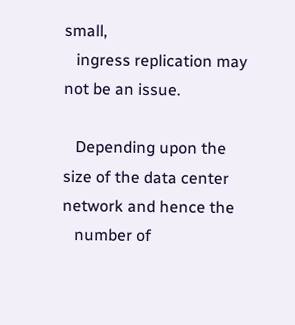small,
   ingress replication may not be an issue.

   Depending upon the size of the data center network and hence the
   number of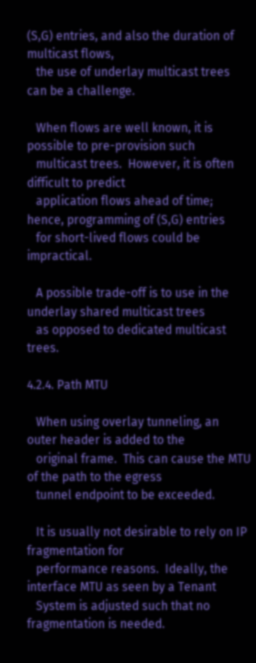(S,G) entries, and also the duration of multicast flows,
   the use of underlay multicast trees can be a challenge.

   When flows are well known, it is possible to pre-provision such
   multicast trees.  However, it is often difficult to predict
   application flows ahead of time; hence, programming of (S,G) entries
   for short-lived flows could be impractical.

   A possible trade-off is to use in the underlay shared multicast trees
   as opposed to dedicated multicast trees.

4.2.4. Path MTU

   When using overlay tunneling, an outer header is added to the
   original frame.  This can cause the MTU of the path to the egress
   tunnel endpoint to be exceeded.

   It is usually not desirable to rely on IP fragmentation for
   performance reasons.  Ideally, the interface MTU as seen by a Tenant
   System is adjusted such that no fragmentation is needed.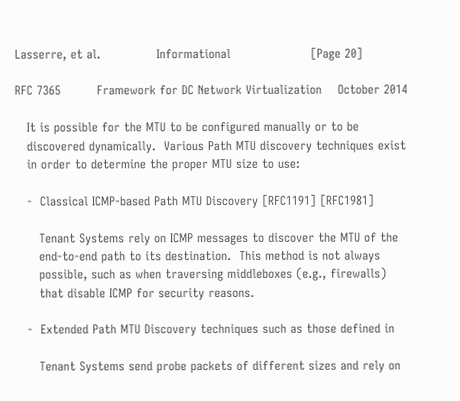Lasserre, et al.              Informational                    [Page 20]

RFC 7365         Framework for DC Network Virtualization    October 2014

   It is possible for the MTU to be configured manually or to be
   discovered dynamically.  Various Path MTU discovery techniques exist
   in order to determine the proper MTU size to use:

   -  Classical ICMP-based Path MTU Discovery [RFC1191] [RFC1981]

      Tenant Systems rely on ICMP messages to discover the MTU of the
      end-to-end path to its destination.  This method is not always
      possible, such as when traversing middleboxes (e.g., firewalls)
      that disable ICMP for security reasons.

   -  Extended Path MTU Discovery techniques such as those defined in

      Tenant Systems send probe packets of different sizes and rely on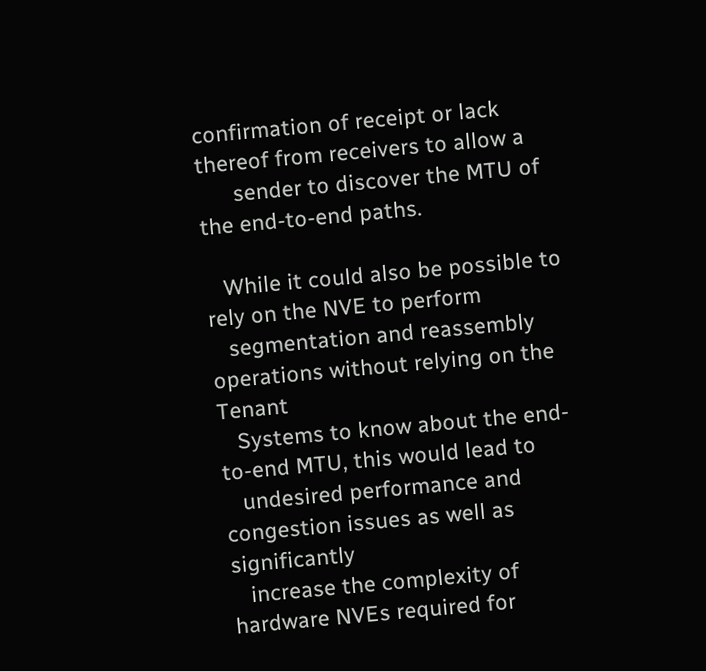confirmation of receipt or lack thereof from receivers to allow a
      sender to discover the MTU of the end-to-end paths.

   While it could also be possible to rely on the NVE to perform
   segmentation and reassembly operations without relying on the Tenant
   Systems to know about the end-to-end MTU, this would lead to
   undesired performance and congestion issues as well as significantly
   increase the complexity of hardware NVEs required for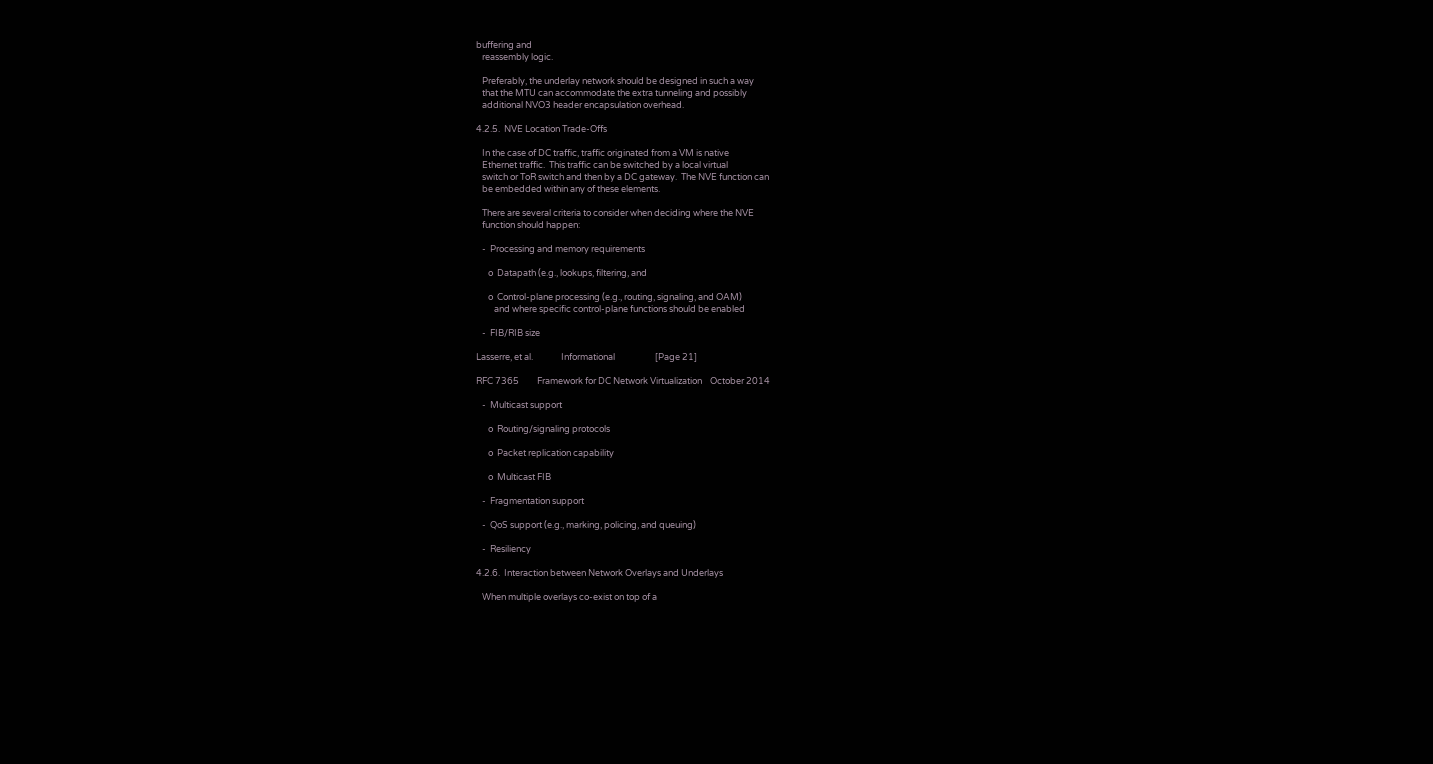buffering and
   reassembly logic.

   Preferably, the underlay network should be designed in such a way
   that the MTU can accommodate the extra tunneling and possibly
   additional NVO3 header encapsulation overhead.

4.2.5.  NVE Location Trade-Offs

   In the case of DC traffic, traffic originated from a VM is native
   Ethernet traffic.  This traffic can be switched by a local virtual
   switch or ToR switch and then by a DC gateway.  The NVE function can
   be embedded within any of these elements.

   There are several criteria to consider when deciding where the NVE
   function should happen:

   -  Processing and memory requirements

      o  Datapath (e.g., lookups, filtering, and

      o  Control-plane processing (e.g., routing, signaling, and OAM)
         and where specific control-plane functions should be enabled

   -  FIB/RIB size

Lasserre, et al.              Informational                    [Page 21]

RFC 7365         Framework for DC Network Virtualization    October 2014

   -  Multicast support

      o  Routing/signaling protocols

      o  Packet replication capability

      o  Multicast FIB

   -  Fragmentation support

   -  QoS support (e.g., marking, policing, and queuing)

   -  Resiliency

4.2.6.  Interaction between Network Overlays and Underlays

   When multiple overlays co-exist on top of a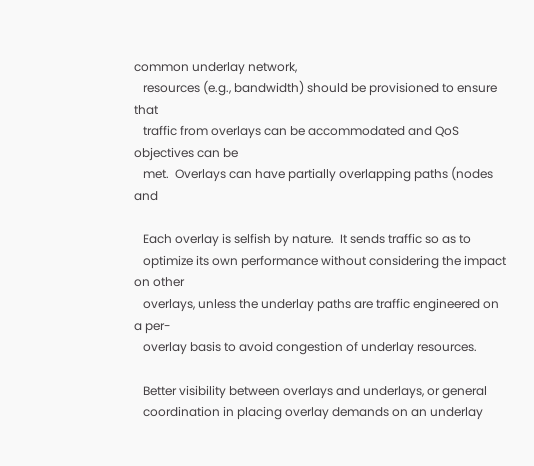common underlay network,
   resources (e.g., bandwidth) should be provisioned to ensure that
   traffic from overlays can be accommodated and QoS objectives can be
   met.  Overlays can have partially overlapping paths (nodes and

   Each overlay is selfish by nature.  It sends traffic so as to
   optimize its own performance without considering the impact on other
   overlays, unless the underlay paths are traffic engineered on a per-
   overlay basis to avoid congestion of underlay resources.

   Better visibility between overlays and underlays, or general
   coordination in placing overlay demands on an underlay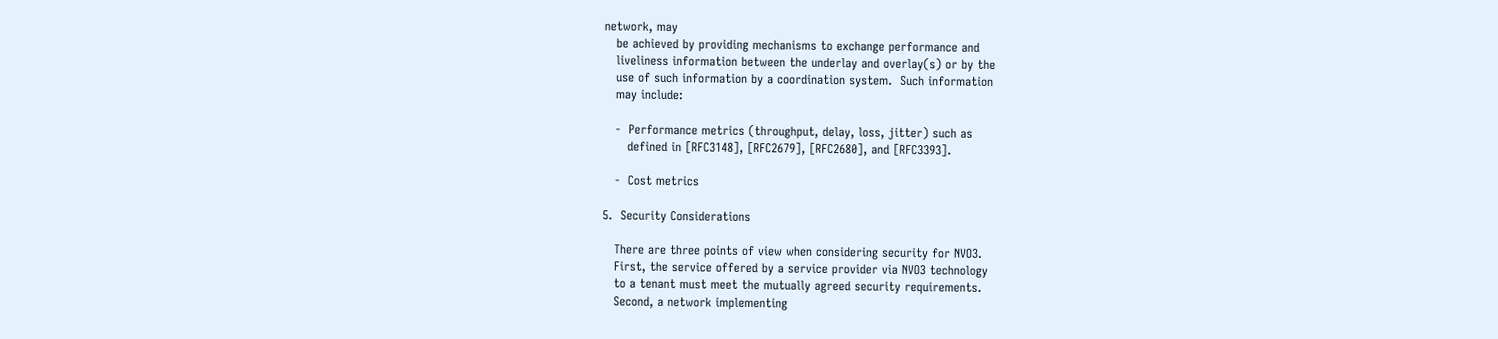network, may
   be achieved by providing mechanisms to exchange performance and
   liveliness information between the underlay and overlay(s) or by the
   use of such information by a coordination system.  Such information
   may include:

   -  Performance metrics (throughput, delay, loss, jitter) such as
      defined in [RFC3148], [RFC2679], [RFC2680], and [RFC3393].

   -  Cost metrics

5.  Security Considerations

   There are three points of view when considering security for NVO3.
   First, the service offered by a service provider via NVO3 technology
   to a tenant must meet the mutually agreed security requirements.
   Second, a network implementing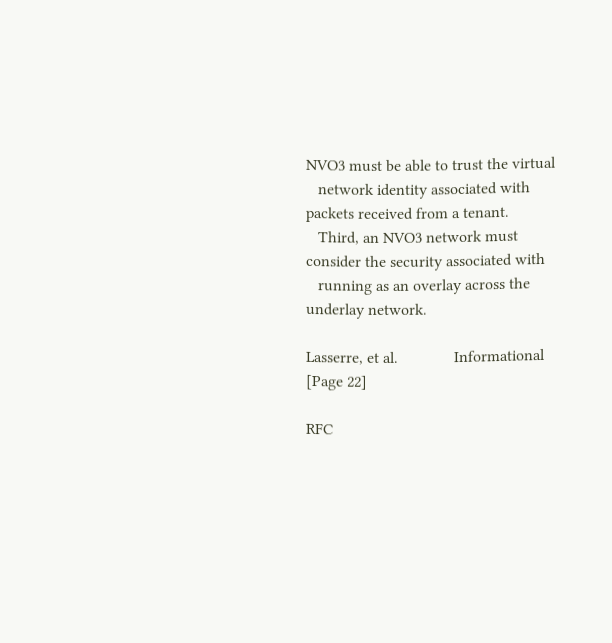NVO3 must be able to trust the virtual
   network identity associated with packets received from a tenant.
   Third, an NVO3 network must consider the security associated with
   running as an overlay across the underlay network.

Lasserre, et al.              Informational                    [Page 22]

RFC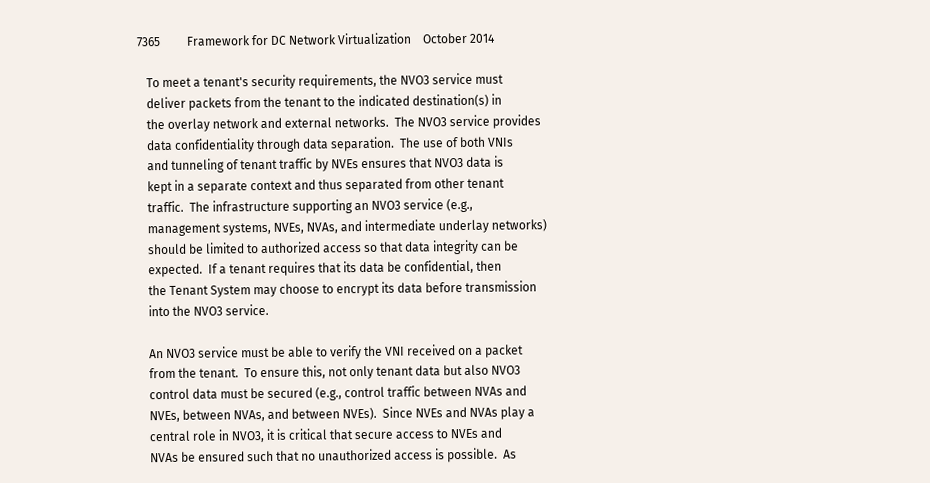7365         Framework for DC Network Virtualization    October 2014

   To meet a tenant's security requirements, the NVO3 service must
   deliver packets from the tenant to the indicated destination(s) in
   the overlay network and external networks.  The NVO3 service provides
   data confidentiality through data separation.  The use of both VNIs
   and tunneling of tenant traffic by NVEs ensures that NVO3 data is
   kept in a separate context and thus separated from other tenant
   traffic.  The infrastructure supporting an NVO3 service (e.g.,
   management systems, NVEs, NVAs, and intermediate underlay networks)
   should be limited to authorized access so that data integrity can be
   expected.  If a tenant requires that its data be confidential, then
   the Tenant System may choose to encrypt its data before transmission
   into the NVO3 service.

   An NVO3 service must be able to verify the VNI received on a packet
   from the tenant.  To ensure this, not only tenant data but also NVO3
   control data must be secured (e.g., control traffic between NVAs and
   NVEs, between NVAs, and between NVEs).  Since NVEs and NVAs play a
   central role in NVO3, it is critical that secure access to NVEs and
   NVAs be ensured such that no unauthorized access is possible.  As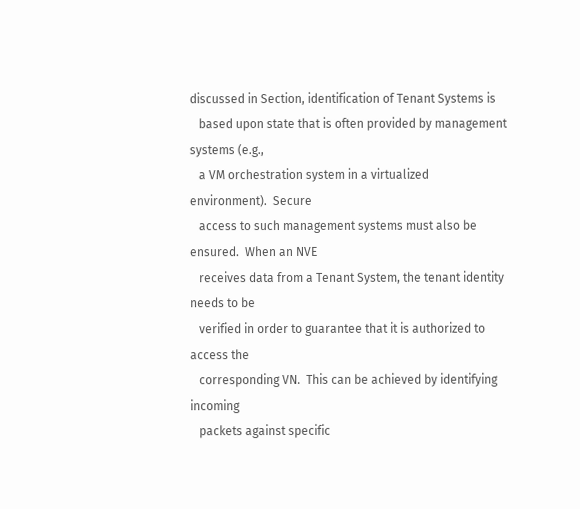discussed in Section, identification of Tenant Systems is
   based upon state that is often provided by management systems (e.g.,
   a VM orchestration system in a virtualized environment).  Secure
   access to such management systems must also be ensured.  When an NVE
   receives data from a Tenant System, the tenant identity needs to be
   verified in order to guarantee that it is authorized to access the
   corresponding VN.  This can be achieved by identifying incoming
   packets against specific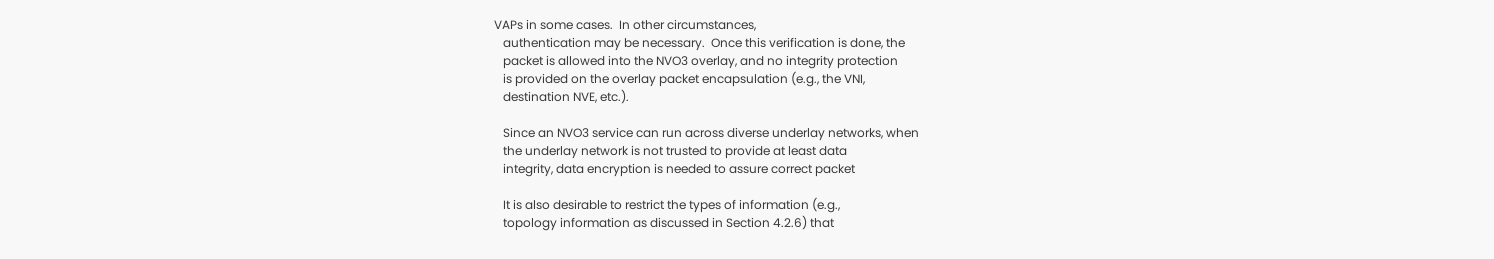VAPs in some cases.  In other circumstances,
   authentication may be necessary.  Once this verification is done, the
   packet is allowed into the NVO3 overlay, and no integrity protection
   is provided on the overlay packet encapsulation (e.g., the VNI,
   destination NVE, etc.).

   Since an NVO3 service can run across diverse underlay networks, when
   the underlay network is not trusted to provide at least data
   integrity, data encryption is needed to assure correct packet

   It is also desirable to restrict the types of information (e.g.,
   topology information as discussed in Section 4.2.6) that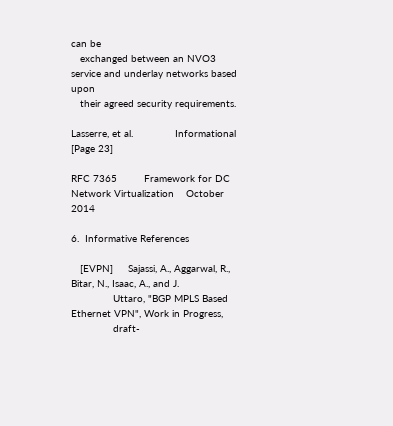can be
   exchanged between an NVO3 service and underlay networks based upon
   their agreed security requirements.

Lasserre, et al.              Informational                    [Page 23]

RFC 7365         Framework for DC Network Virtualization    October 2014

6.  Informative References

   [EVPN]     Sajassi, A., Aggarwal, R., Bitar, N., Isaac, A., and J.
              Uttaro, "BGP MPLS Based Ethernet VPN", Work in Progress,
              draft-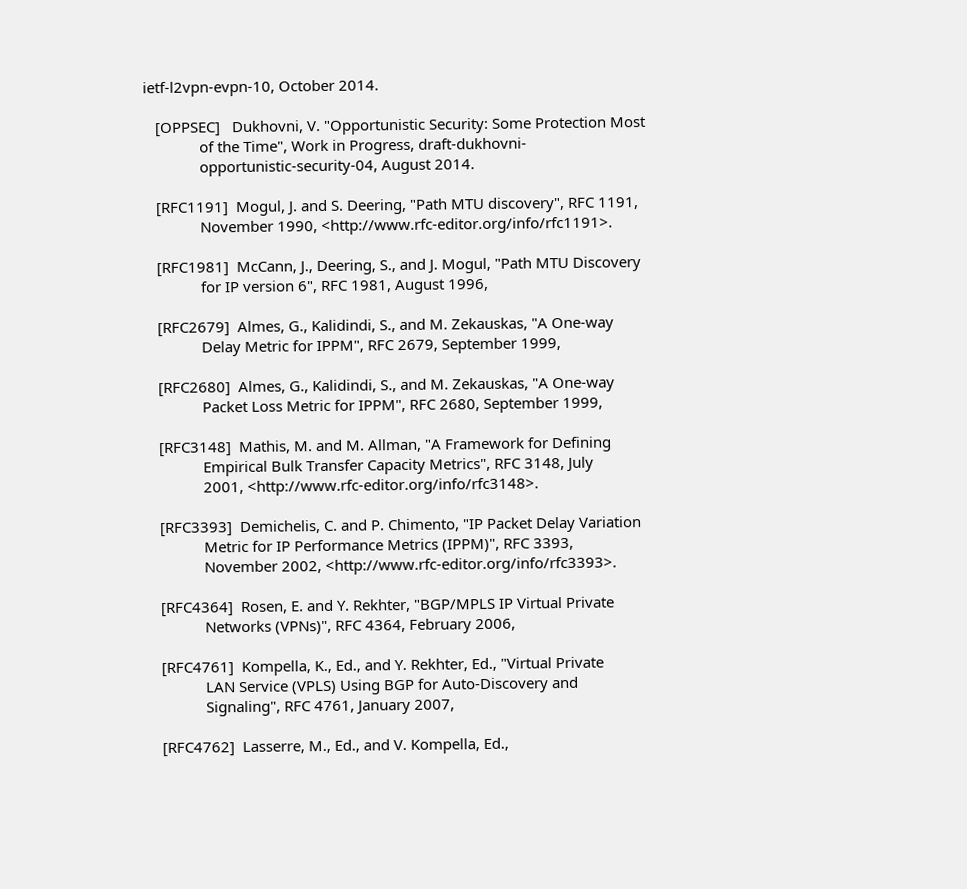ietf-l2vpn-evpn-10, October 2014.

   [OPPSEC]   Dukhovni, V. "Opportunistic Security: Some Protection Most
              of the Time", Work in Progress, draft-dukhovni-
              opportunistic-security-04, August 2014.

   [RFC1191]  Mogul, J. and S. Deering, "Path MTU discovery", RFC 1191,
              November 1990, <http://www.rfc-editor.org/info/rfc1191>.

   [RFC1981]  McCann, J., Deering, S., and J. Mogul, "Path MTU Discovery
              for IP version 6", RFC 1981, August 1996,

   [RFC2679]  Almes, G., Kalidindi, S., and M. Zekauskas, "A One-way
              Delay Metric for IPPM", RFC 2679, September 1999,

   [RFC2680]  Almes, G., Kalidindi, S., and M. Zekauskas, "A One-way
              Packet Loss Metric for IPPM", RFC 2680, September 1999,

   [RFC3148]  Mathis, M. and M. Allman, "A Framework for Defining
              Empirical Bulk Transfer Capacity Metrics", RFC 3148, July
              2001, <http://www.rfc-editor.org/info/rfc3148>.

   [RFC3393]  Demichelis, C. and P. Chimento, "IP Packet Delay Variation
              Metric for IP Performance Metrics (IPPM)", RFC 3393,
              November 2002, <http://www.rfc-editor.org/info/rfc3393>.

   [RFC4364]  Rosen, E. and Y. Rekhter, "BGP/MPLS IP Virtual Private
              Networks (VPNs)", RFC 4364, February 2006,

   [RFC4761]  Kompella, K., Ed., and Y. Rekhter, Ed., "Virtual Private
              LAN Service (VPLS) Using BGP for Auto-Discovery and
              Signaling", RFC 4761, January 2007,

   [RFC4762]  Lasserre, M., Ed., and V. Kompella, Ed.,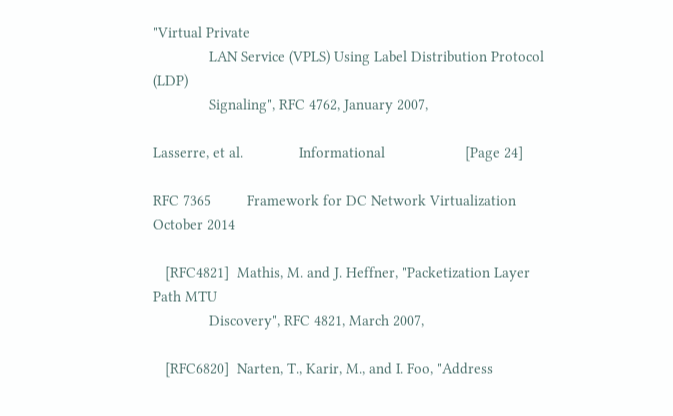"Virtual Private
              LAN Service (VPLS) Using Label Distribution Protocol (LDP)
              Signaling", RFC 4762, January 2007,

Lasserre, et al.              Informational                    [Page 24]

RFC 7365         Framework for DC Network Virtualization    October 2014

   [RFC4821]  Mathis, M. and J. Heffner, "Packetization Layer Path MTU
              Discovery", RFC 4821, March 2007,

   [RFC6820]  Narten, T., Karir, M., and I. Foo, "Address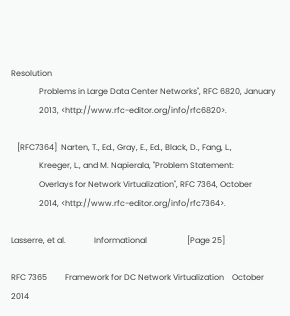Resolution
              Problems in Large Data Center Networks", RFC 6820, January
              2013, <http://www.rfc-editor.org/info/rfc6820>.

   [RFC7364]  Narten, T., Ed., Gray, E., Ed., Black, D., Fang, L.,
              Kreeger, L., and M. Napierala, "Problem Statement:
              Overlays for Network Virtualization", RFC 7364, October
              2014, <http://www.rfc-editor.org/info/rfc7364>.

Lasserre, et al.              Informational                    [Page 25]

RFC 7365         Framework for DC Network Virtualization    October 2014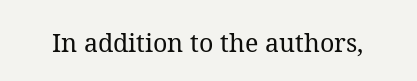In addition to the authors,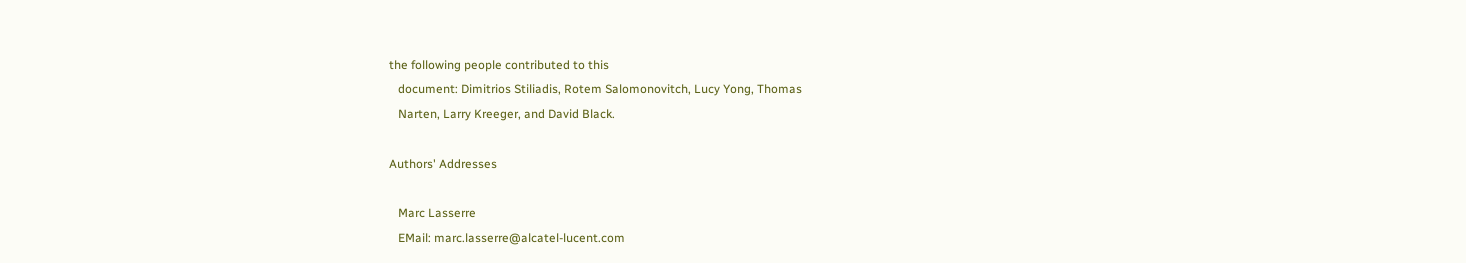the following people contributed to this
   document: Dimitrios Stiliadis, Rotem Salomonovitch, Lucy Yong, Thomas
   Narten, Larry Kreeger, and David Black.

Authors' Addresses

   Marc Lasserre
   EMail: marc.lasserre@alcatel-lucent.com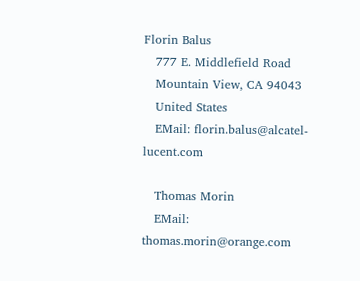Florin Balus
   777 E. Middlefield Road
   Mountain View, CA 94043
   United States
   EMail: florin.balus@alcatel-lucent.com

   Thomas Morin
   EMail: thomas.morin@orange.com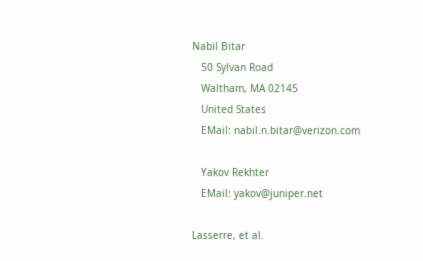Nabil Bitar
   50 Sylvan Road
   Waltham, MA 02145
   United States
   EMail: nabil.n.bitar@verizon.com

   Yakov Rekhter
   EMail: yakov@juniper.net

Lasserre, et al.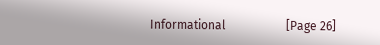Informational                    [Page 26]